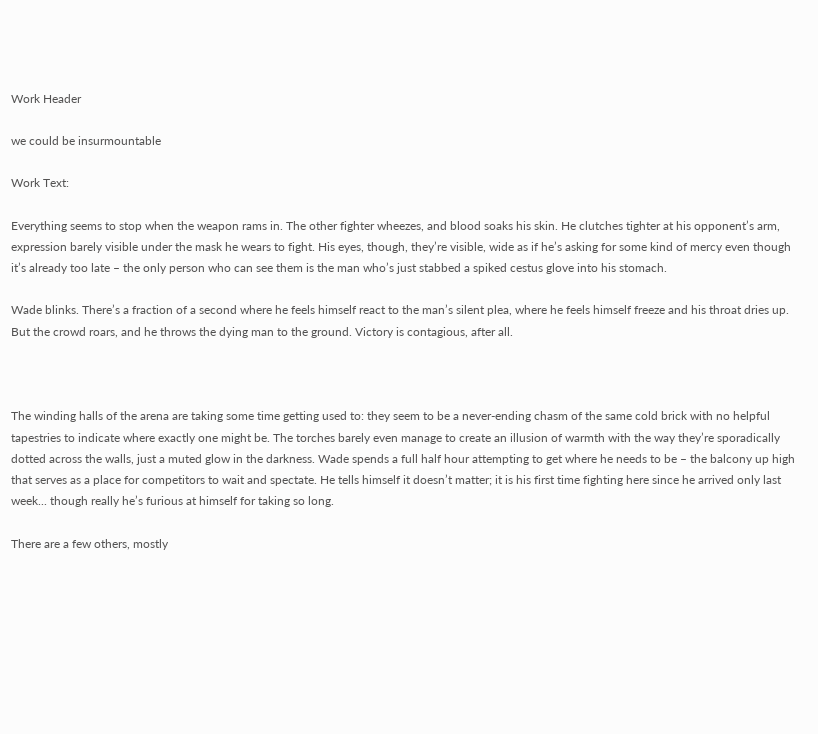Work Header

we could be insurmountable

Work Text:

Everything seems to stop when the weapon rams in. The other fighter wheezes, and blood soaks his skin. He clutches tighter at his opponent’s arm, expression barely visible under the mask he wears to fight. His eyes, though, they’re visible, wide as if he’s asking for some kind of mercy even though it’s already too late – the only person who can see them is the man who’s just stabbed a spiked cestus glove into his stomach.

Wade blinks. There’s a fraction of a second where he feels himself react to the man’s silent plea, where he feels himself freeze and his throat dries up. But the crowd roars, and he throws the dying man to the ground. Victory is contagious, after all.



The winding halls of the arena are taking some time getting used to: they seem to be a never-ending chasm of the same cold brick with no helpful tapestries to indicate where exactly one might be. The torches barely even manage to create an illusion of warmth with the way they’re sporadically dotted across the walls, just a muted glow in the darkness. Wade spends a full half hour attempting to get where he needs to be – the balcony up high that serves as a place for competitors to wait and spectate. He tells himself it doesn’t matter; it is his first time fighting here since he arrived only last week... though really he’s furious at himself for taking so long.

There are a few others, mostly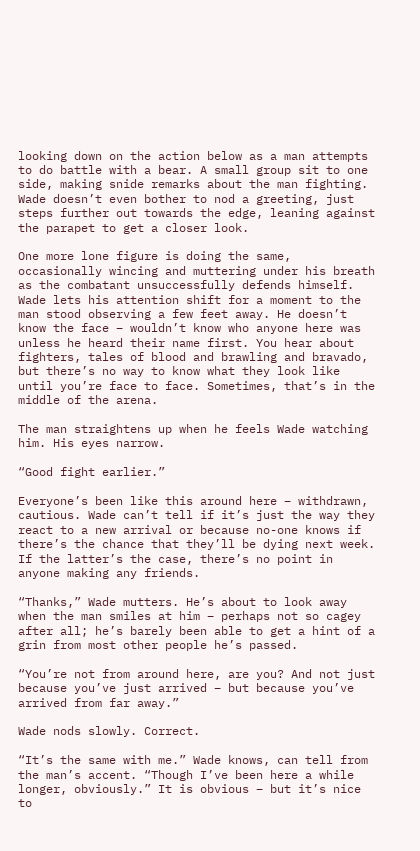looking down on the action below as a man attempts to do battle with a bear. A small group sit to one side, making snide remarks about the man fighting. Wade doesn’t even bother to nod a greeting, just steps further out towards the edge, leaning against the parapet to get a closer look.

One more lone figure is doing the same, occasionally wincing and muttering under his breath as the combatant unsuccessfully defends himself. Wade lets his attention shift for a moment to the man stood observing a few feet away. He doesn’t know the face – wouldn’t know who anyone here was unless he heard their name first. You hear about fighters, tales of blood and brawling and bravado, but there’s no way to know what they look like until you’re face to face. Sometimes, that’s in the middle of the arena.

The man straightens up when he feels Wade watching him. His eyes narrow.

“Good fight earlier.”

Everyone’s been like this around here – withdrawn, cautious. Wade can’t tell if it’s just the way they react to a new arrival or because no-one knows if there’s the chance that they’ll be dying next week. If the latter’s the case, there’s no point in anyone making any friends.

“Thanks,” Wade mutters. He’s about to look away when the man smiles at him – perhaps not so cagey after all; he’s barely been able to get a hint of a grin from most other people he’s passed.

“You’re not from around here, are you? And not just because you’ve just arrived – but because you’ve arrived from far away.”

Wade nods slowly. Correct.

“It’s the same with me.” Wade knows, can tell from the man’s accent. “Though I’ve been here a while longer, obviously.” It is obvious – but it’s nice to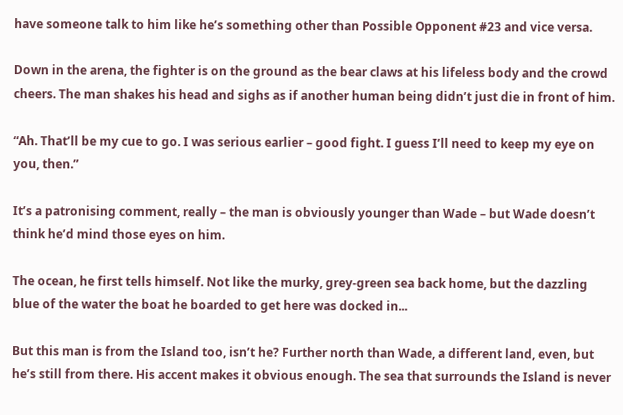have someone talk to him like he’s something other than Possible Opponent #23 and vice versa.

Down in the arena, the fighter is on the ground as the bear claws at his lifeless body and the crowd cheers. The man shakes his head and sighs as if another human being didn’t just die in front of him.

“Ah. That’ll be my cue to go. I was serious earlier – good fight. I guess I’ll need to keep my eye on you, then.”

It’s a patronising comment, really – the man is obviously younger than Wade – but Wade doesn’t think he’d mind those eyes on him.

The ocean, he first tells himself. Not like the murky, grey-green sea back home, but the dazzling blue of the water the boat he boarded to get here was docked in...

But this man is from the Island too, isn’t he? Further north than Wade, a different land, even, but he’s still from there. His accent makes it obvious enough. The sea that surrounds the Island is never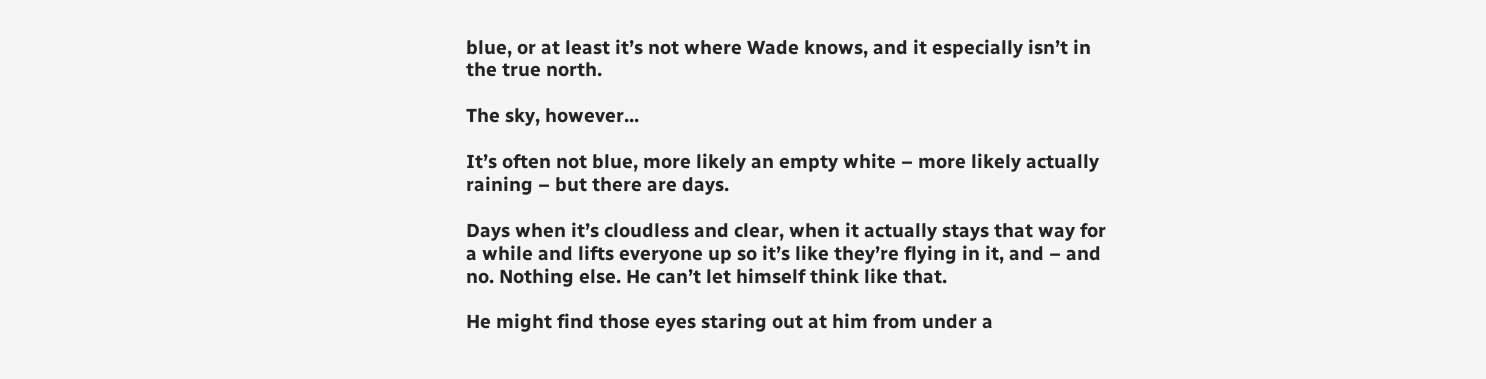blue, or at least it’s not where Wade knows, and it especially isn’t in the true north.

The sky, however...

It’s often not blue, more likely an empty white – more likely actually raining – but there are days.

Days when it’s cloudless and clear, when it actually stays that way for a while and lifts everyone up so it’s like they’re flying in it, and – and no. Nothing else. He can’t let himself think like that.

He might find those eyes staring out at him from under a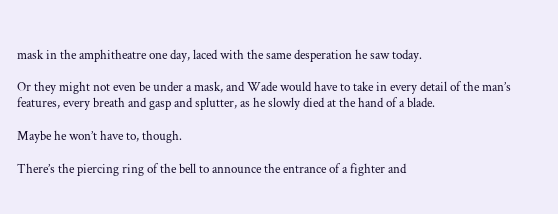mask in the amphitheatre one day, laced with the same desperation he saw today.

Or they might not even be under a mask, and Wade would have to take in every detail of the man’s features, every breath and gasp and splutter, as he slowly died at the hand of a blade.

Maybe he won’t have to, though.

There’s the piercing ring of the bell to announce the entrance of a fighter and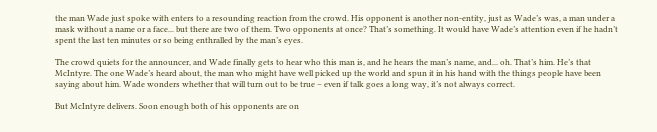the man Wade just spoke with enters to a resounding reaction from the crowd. His opponent is another non-entity, just as Wade’s was, a man under a mask without a name or a face... but there are two of them. Two opponents at once? That’s something. It would have Wade’s attention even if he hadn’t spent the last ten minutes or so being enthralled by the man’s eyes.

The crowd quiets for the announcer, and Wade finally gets to hear who this man is, and he hears the man’s name, and... oh. That’s him. He’s that McIntyre. The one Wade’s heard about, the man who might have well picked up the world and spun it in his hand with the things people have been saying about him. Wade wonders whether that will turn out to be true – even if talk goes a long way, it’s not always correct.

But McIntyre delivers. Soon enough both of his opponents are on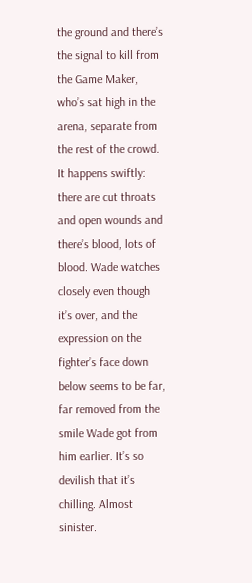the ground and there’s the signal to kill from the Game Maker, who’s sat high in the arena, separate from the rest of the crowd. It happens swiftly: there are cut throats and open wounds and there’s blood, lots of blood. Wade watches closely even though it’s over, and the expression on the fighter’s face down below seems to be far, far removed from the smile Wade got from him earlier. It’s so devilish that it’s chilling. Almost sinister.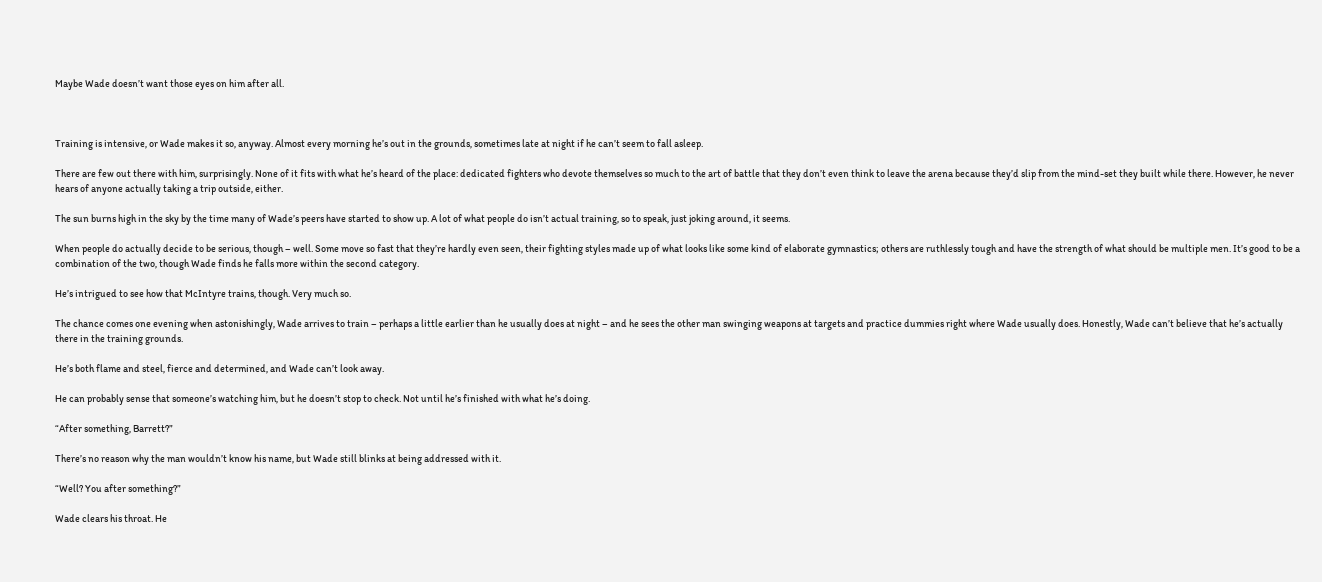Maybe Wade doesn’t want those eyes on him after all.



Training is intensive, or Wade makes it so, anyway. Almost every morning he’s out in the grounds, sometimes late at night if he can’t seem to fall asleep.

There are few out there with him, surprisingly. None of it fits with what he’s heard of the place: dedicated fighters who devote themselves so much to the art of battle that they don’t even think to leave the arena because they’d slip from the mind-set they built while there. However, he never hears of anyone actually taking a trip outside, either.

The sun burns high in the sky by the time many of Wade’s peers have started to show up. A lot of what people do isn’t actual training, so to speak, just joking around, it seems.

When people do actually decide to be serious, though – well. Some move so fast that they’re hardly even seen, their fighting styles made up of what looks like some kind of elaborate gymnastics; others are ruthlessly tough and have the strength of what should be multiple men. It’s good to be a combination of the two, though Wade finds he falls more within the second category.

He’s intrigued to see how that McIntyre trains, though. Very much so.

The chance comes one evening when astonishingly, Wade arrives to train – perhaps a little earlier than he usually does at night – and he sees the other man swinging weapons at targets and practice dummies right where Wade usually does. Honestly, Wade can’t believe that he’s actually there in the training grounds.

He’s both flame and steel, fierce and determined, and Wade can’t look away.

He can probably sense that someone’s watching him, but he doesn’t stop to check. Not until he’s finished with what he’s doing.

“After something, Barrett?”

There’s no reason why the man wouldn’t know his name, but Wade still blinks at being addressed with it.

“Well? You after something?”

Wade clears his throat. He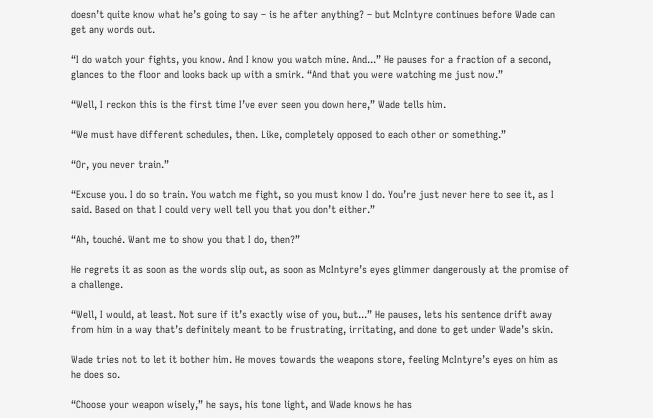doesn’t quite know what he’s going to say – is he after anything? – but McIntyre continues before Wade can get any words out.

“I do watch your fights, you know. And I know you watch mine. And...” He pauses for a fraction of a second, glances to the floor and looks back up with a smirk. “And that you were watching me just now.”

“Well, I reckon this is the first time I’ve ever seen you down here,” Wade tells him.

“We must have different schedules, then. Like, completely opposed to each other or something.”

“Or, you never train.”

“Excuse you. I do so train. You watch me fight, so you must know I do. You’re just never here to see it, as I said. Based on that I could very well tell you that you don’t either.”

“Ah, touché. Want me to show you that I do, then?”

He regrets it as soon as the words slip out, as soon as McIntyre’s eyes glimmer dangerously at the promise of a challenge.

“Well, I would, at least. Not sure if it’s exactly wise of you, but...” He pauses, lets his sentence drift away from him in a way that’s definitely meant to be frustrating, irritating, and done to get under Wade’s skin.

Wade tries not to let it bother him. He moves towards the weapons store, feeling McIntyre’s eyes on him as he does so.

“Choose your weapon wisely,” he says, his tone light, and Wade knows he has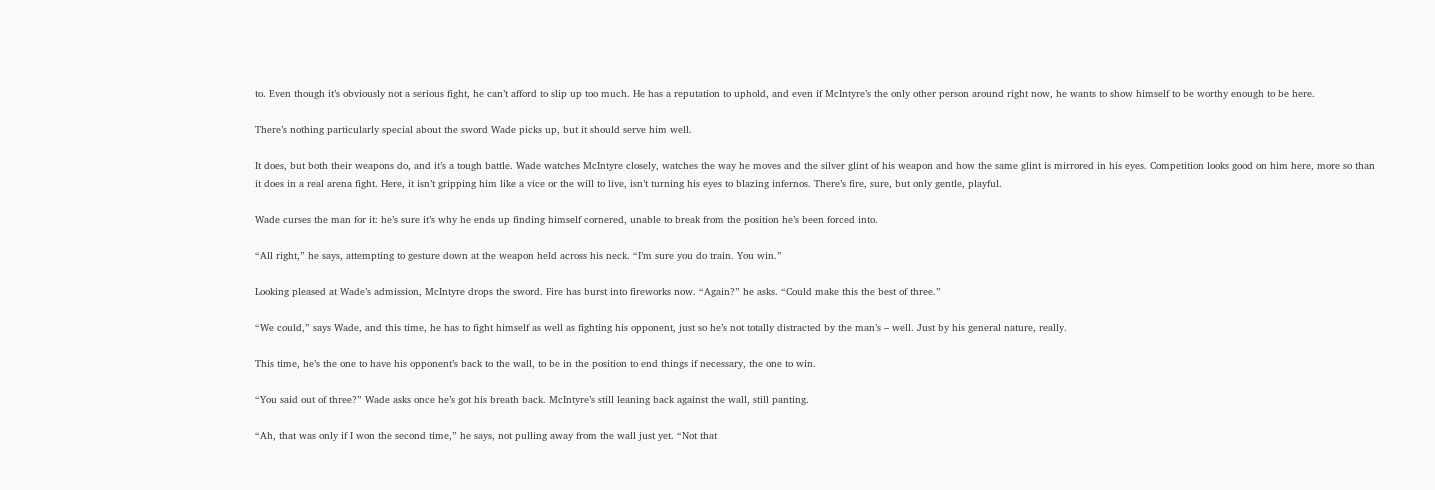to. Even though it’s obviously not a serious fight, he can’t afford to slip up too much. He has a reputation to uphold, and even if McIntyre’s the only other person around right now, he wants to show himself to be worthy enough to be here.

There’s nothing particularly special about the sword Wade picks up, but it should serve him well.

It does, but both their weapons do, and it’s a tough battle. Wade watches McIntyre closely, watches the way he moves and the silver glint of his weapon and how the same glint is mirrored in his eyes. Competition looks good on him here, more so than it does in a real arena fight. Here, it isn’t gripping him like a vice or the will to live, isn’t turning his eyes to blazing infernos. There’s fire, sure, but only gentle, playful.

Wade curses the man for it: he’s sure it’s why he ends up finding himself cornered, unable to break from the position he’s been forced into.

“All right,” he says, attempting to gesture down at the weapon held across his neck. “I’m sure you do train. You win.”

Looking pleased at Wade’s admission, McIntyre drops the sword. Fire has burst into fireworks now. “Again?” he asks. “Could make this the best of three.”

“We could,” says Wade, and this time, he has to fight himself as well as fighting his opponent, just so he’s not totally distracted by the man’s – well. Just by his general nature, really.

This time, he’s the one to have his opponent’s back to the wall, to be in the position to end things if necessary, the one to win.

“You said out of three?” Wade asks once he’s got his breath back. McIntyre’s still leaning back against the wall, still panting.

“Ah, that was only if I won the second time,” he says, not pulling away from the wall just yet. “Not that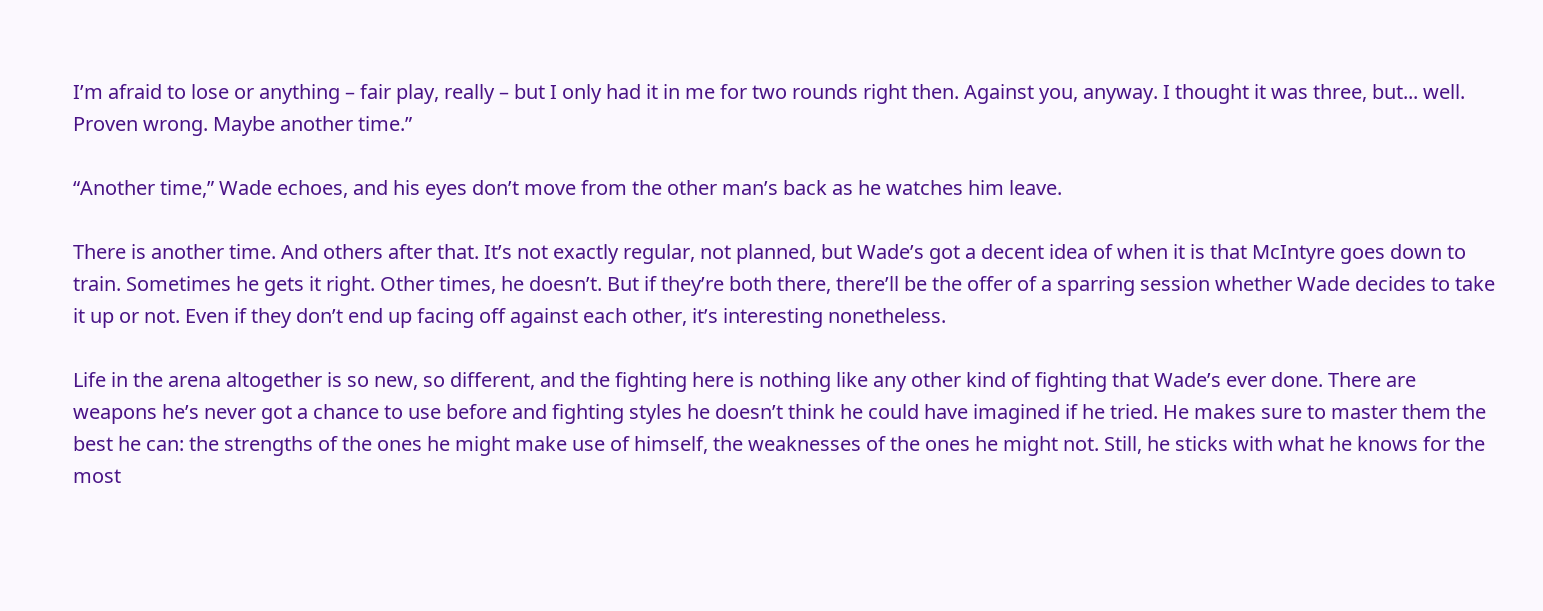I’m afraid to lose or anything – fair play, really – but I only had it in me for two rounds right then. Against you, anyway. I thought it was three, but... well. Proven wrong. Maybe another time.”

“Another time,” Wade echoes, and his eyes don’t move from the other man’s back as he watches him leave.

There is another time. And others after that. It’s not exactly regular, not planned, but Wade’s got a decent idea of when it is that McIntyre goes down to train. Sometimes he gets it right. Other times, he doesn’t. But if they’re both there, there’ll be the offer of a sparring session whether Wade decides to take it up or not. Even if they don’t end up facing off against each other, it’s interesting nonetheless.

Life in the arena altogether is so new, so different, and the fighting here is nothing like any other kind of fighting that Wade’s ever done. There are weapons he’s never got a chance to use before and fighting styles he doesn’t think he could have imagined if he tried. He makes sure to master them the best he can: the strengths of the ones he might make use of himself, the weaknesses of the ones he might not. Still, he sticks with what he knows for the most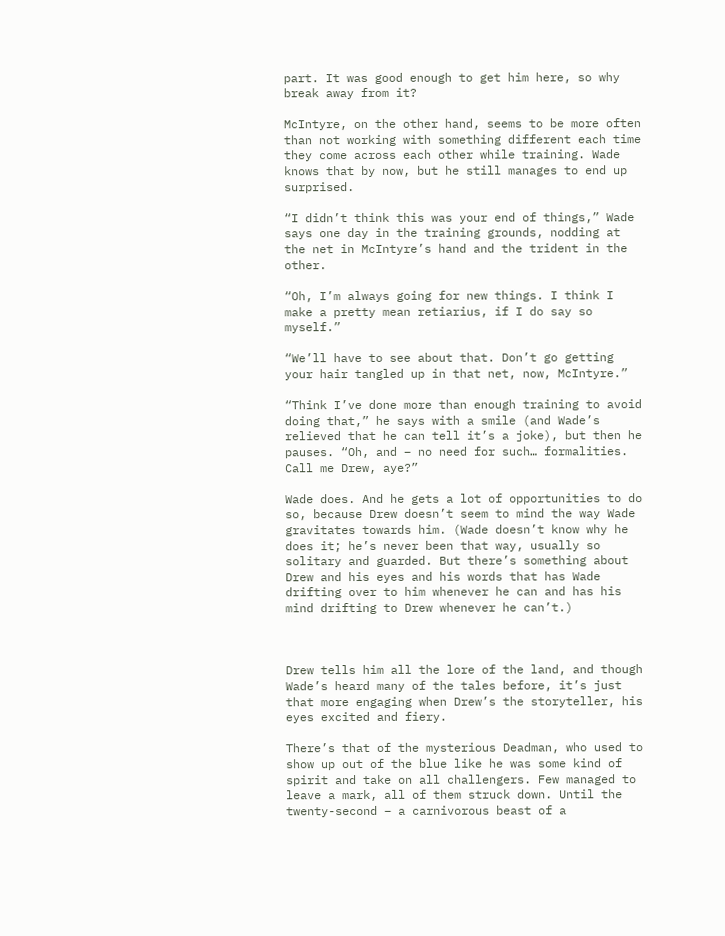part. It was good enough to get him here, so why break away from it?

McIntyre, on the other hand, seems to be more often than not working with something different each time they come across each other while training. Wade knows that by now, but he still manages to end up surprised.

“I didn’t think this was your end of things,” Wade says one day in the training grounds, nodding at the net in McIntyre’s hand and the trident in the other.

“Oh, I’m always going for new things. I think I make a pretty mean retiarius, if I do say so myself.”

“We’ll have to see about that. Don’t go getting your hair tangled up in that net, now, McIntyre.”

“Think I’ve done more than enough training to avoid doing that,” he says with a smile (and Wade’s relieved that he can tell it’s a joke), but then he pauses. “Oh, and – no need for such… formalities. Call me Drew, aye?”

Wade does. And he gets a lot of opportunities to do so, because Drew doesn’t seem to mind the way Wade gravitates towards him. (Wade doesn’t know why he does it; he’s never been that way, usually so solitary and guarded. But there’s something about Drew and his eyes and his words that has Wade drifting over to him whenever he can and has his mind drifting to Drew whenever he can’t.)



Drew tells him all the lore of the land, and though Wade’s heard many of the tales before, it’s just that more engaging when Drew’s the storyteller, his eyes excited and fiery.

There’s that of the mysterious Deadman, who used to show up out of the blue like he was some kind of spirit and take on all challengers. Few managed to leave a mark, all of them struck down. Until the twenty-second – a carnivorous beast of a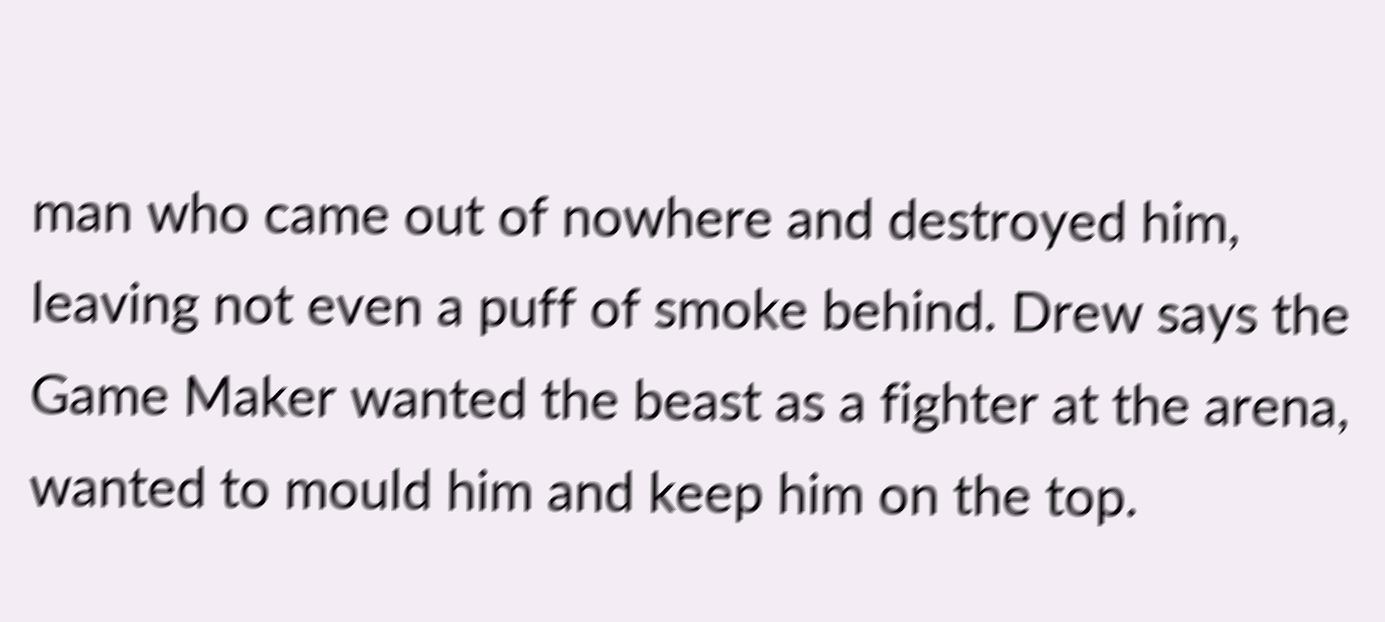man who came out of nowhere and destroyed him, leaving not even a puff of smoke behind. Drew says the Game Maker wanted the beast as a fighter at the arena, wanted to mould him and keep him on the top.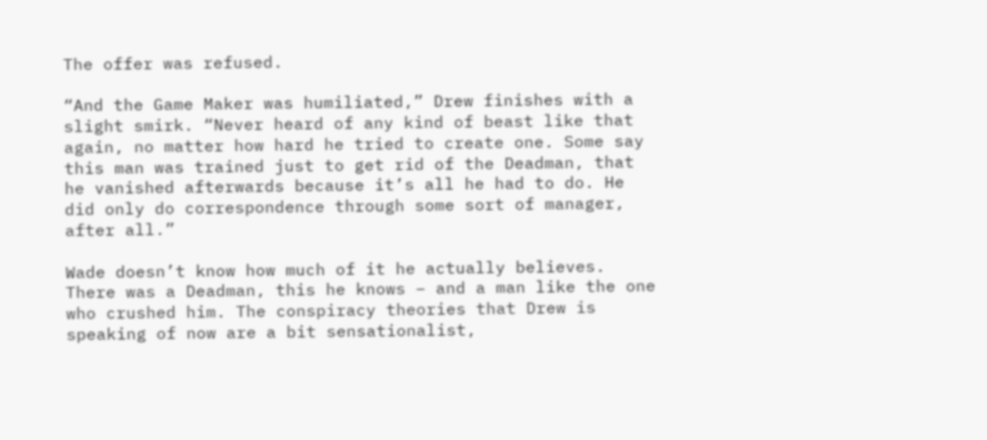The offer was refused.

“And the Game Maker was humiliated,” Drew finishes with a slight smirk. “Never heard of any kind of beast like that again, no matter how hard he tried to create one. Some say this man was trained just to get rid of the Deadman, that he vanished afterwards because it’s all he had to do. He did only do correspondence through some sort of manager, after all.”

Wade doesn’t know how much of it he actually believes. There was a Deadman, this he knows – and a man like the one who crushed him. The conspiracy theories that Drew is speaking of now are a bit sensationalist,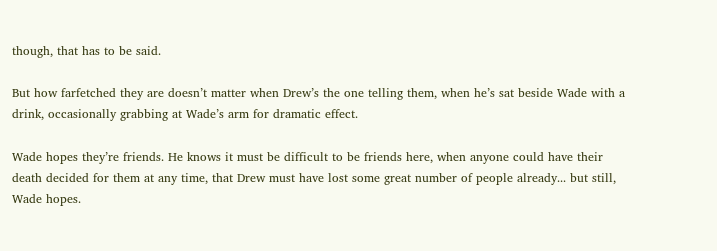though, that has to be said.

But how farfetched they are doesn’t matter when Drew’s the one telling them, when he’s sat beside Wade with a drink, occasionally grabbing at Wade’s arm for dramatic effect.

Wade hopes they’re friends. He knows it must be difficult to be friends here, when anyone could have their death decided for them at any time, that Drew must have lost some great number of people already... but still, Wade hopes.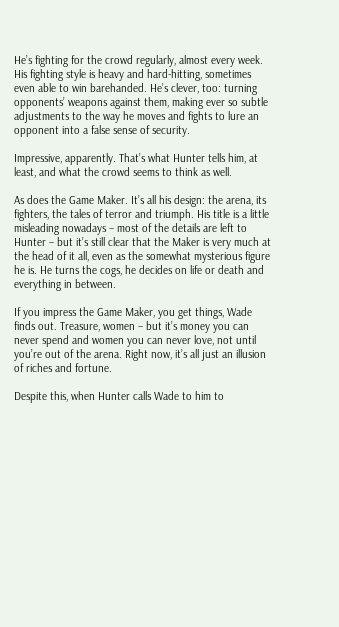He’s fighting for the crowd regularly, almost every week. His fighting style is heavy and hard-hitting, sometimes even able to win barehanded. He’s clever, too: turning opponents’ weapons against them, making ever so subtle adjustments to the way he moves and fights to lure an opponent into a false sense of security.

Impressive, apparently. That’s what Hunter tells him, at least, and what the crowd seems to think as well.

As does the Game Maker. It’s all his design: the arena, its fighters, the tales of terror and triumph. His title is a little misleading nowadays – most of the details are left to Hunter – but it’s still clear that the Maker is very much at the head of it all, even as the somewhat mysterious figure he is. He turns the cogs, he decides on life or death and everything in between.

If you impress the Game Maker, you get things, Wade finds out. Treasure, women – but it’s money you can never spend and women you can never love, not until you’re out of the arena. Right now, it’s all just an illusion of riches and fortune.

Despite this, when Hunter calls Wade to him to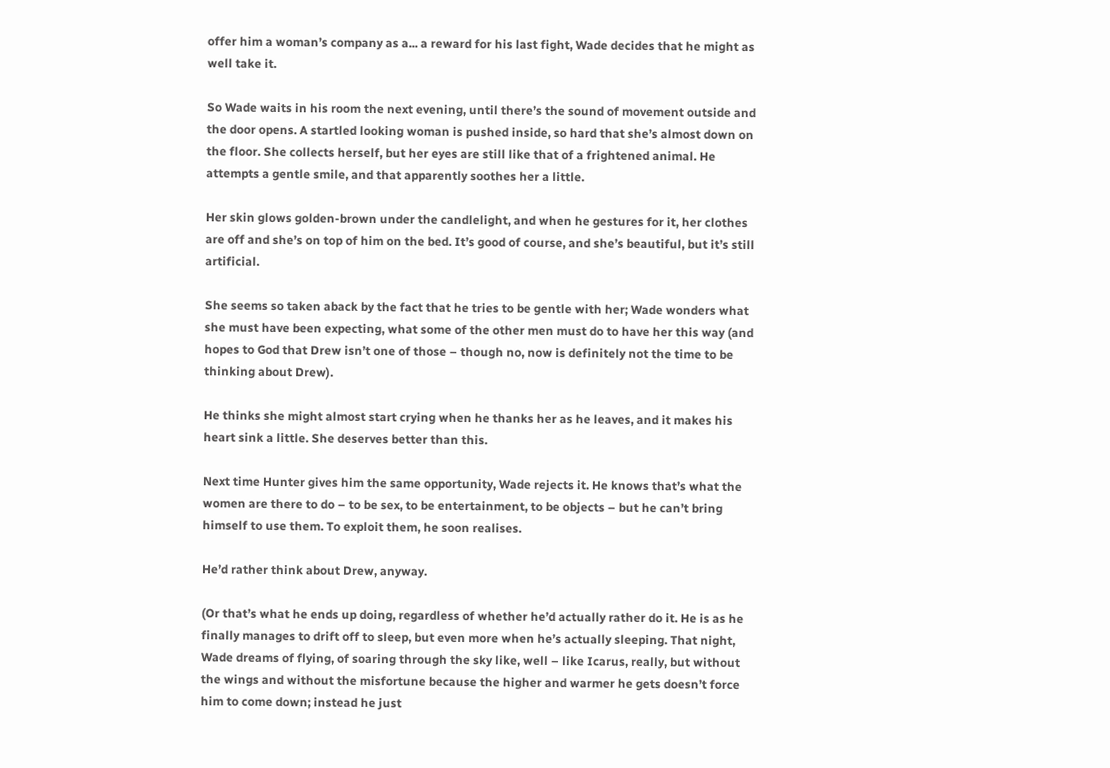offer him a woman’s company as a... a reward for his last fight, Wade decides that he might as well take it.

So Wade waits in his room the next evening, until there’s the sound of movement outside and the door opens. A startled looking woman is pushed inside, so hard that she’s almost down on the floor. She collects herself, but her eyes are still like that of a frightened animal. He attempts a gentle smile, and that apparently soothes her a little.

Her skin glows golden-brown under the candlelight, and when he gestures for it, her clothes are off and she’s on top of him on the bed. It’s good of course, and she’s beautiful, but it’s still artificial.

She seems so taken aback by the fact that he tries to be gentle with her; Wade wonders what she must have been expecting, what some of the other men must do to have her this way (and hopes to God that Drew isn’t one of those – though no, now is definitely not the time to be thinking about Drew).

He thinks she might almost start crying when he thanks her as he leaves, and it makes his heart sink a little. She deserves better than this.

Next time Hunter gives him the same opportunity, Wade rejects it. He knows that’s what the women are there to do – to be sex, to be entertainment, to be objects – but he can’t bring himself to use them. To exploit them, he soon realises.

He’d rather think about Drew, anyway.

(Or that’s what he ends up doing, regardless of whether he’d actually rather do it. He is as he finally manages to drift off to sleep, but even more when he’s actually sleeping. That night, Wade dreams of flying, of soaring through the sky like, well – like Icarus, really, but without the wings and without the misfortune because the higher and warmer he gets doesn’t force him to come down; instead he just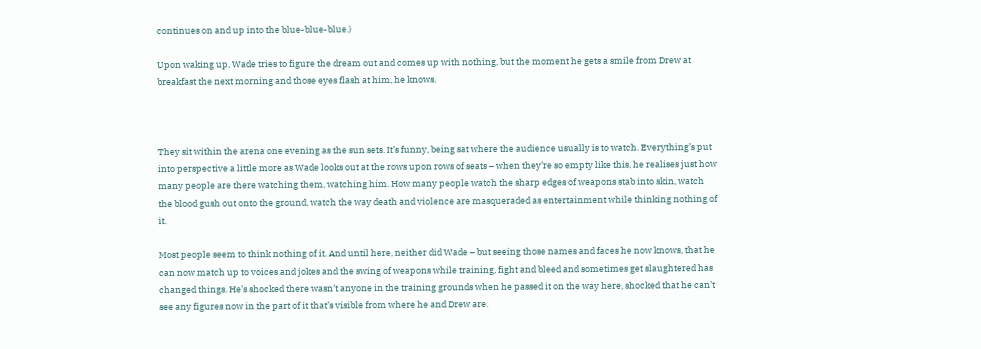continues on and up into the blue-blue-blue.)

Upon waking up, Wade tries to figure the dream out and comes up with nothing, but the moment he gets a smile from Drew at breakfast the next morning and those eyes flash at him, he knows.



They sit within the arena one evening as the sun sets. It’s funny, being sat where the audience usually is to watch. Everything’s put into perspective a little more as Wade looks out at the rows upon rows of seats – when they’re so empty like this, he realises just how many people are there watching them, watching him. How many people watch the sharp edges of weapons stab into skin, watch the blood gush out onto the ground, watch the way death and violence are masqueraded as entertainment while thinking nothing of it.

Most people seem to think nothing of it. And until here, neither did Wade – but seeing those names and faces he now knows, that he can now match up to voices and jokes and the swing of weapons while training, fight and bleed and sometimes get slaughtered has changed things. He’s shocked there wasn’t anyone in the training grounds when he passed it on the way here, shocked that he can’t see any figures now in the part of it that’s visible from where he and Drew are.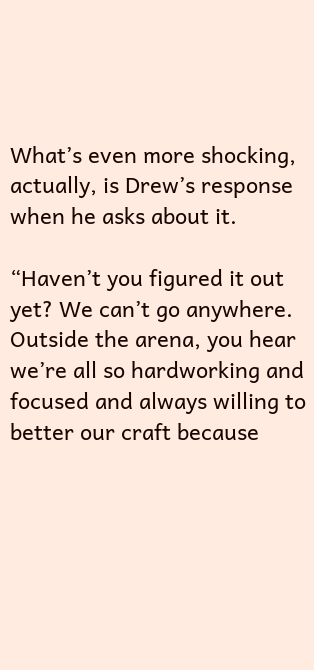What’s even more shocking, actually, is Drew’s response when he asks about it.

“Haven’t you figured it out yet? We can’t go anywhere. Outside the arena, you hear we’re all so hardworking and focused and always willing to better our craft because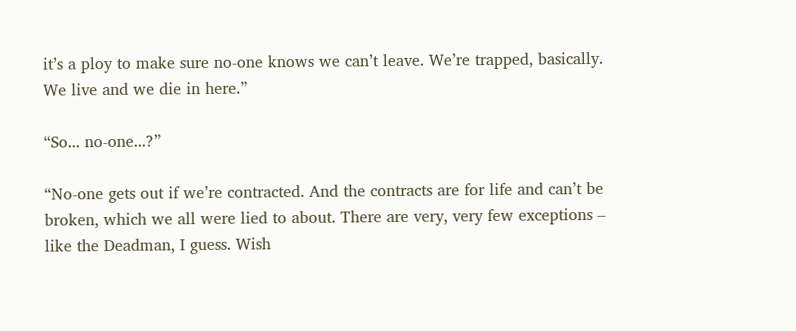it’s a ploy to make sure no-one knows we can’t leave. We’re trapped, basically. We live and we die in here.”

“So... no-one...?”

“No-one gets out if we’re contracted. And the contracts are for life and can’t be broken, which we all were lied to about. There are very, very few exceptions – like the Deadman, I guess. Wish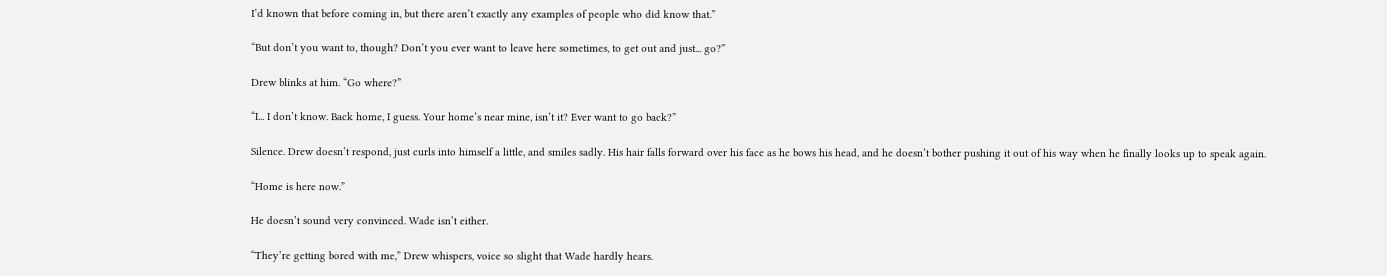I’d known that before coming in, but there aren’t exactly any examples of people who did know that.”

“But don’t you want to, though? Don’t you ever want to leave here sometimes, to get out and just... go?”

Drew blinks at him. “Go where?”

“I... I don’t know. Back home, I guess. Your home’s near mine, isn’t it? Ever want to go back?”

Silence. Drew doesn’t respond, just curls into himself a little, and smiles sadly. His hair falls forward over his face as he bows his head, and he doesn’t bother pushing it out of his way when he finally looks up to speak again.

“Home is here now.”

He doesn’t sound very convinced. Wade isn’t either.

“They’re getting bored with me,” Drew whispers, voice so slight that Wade hardly hears.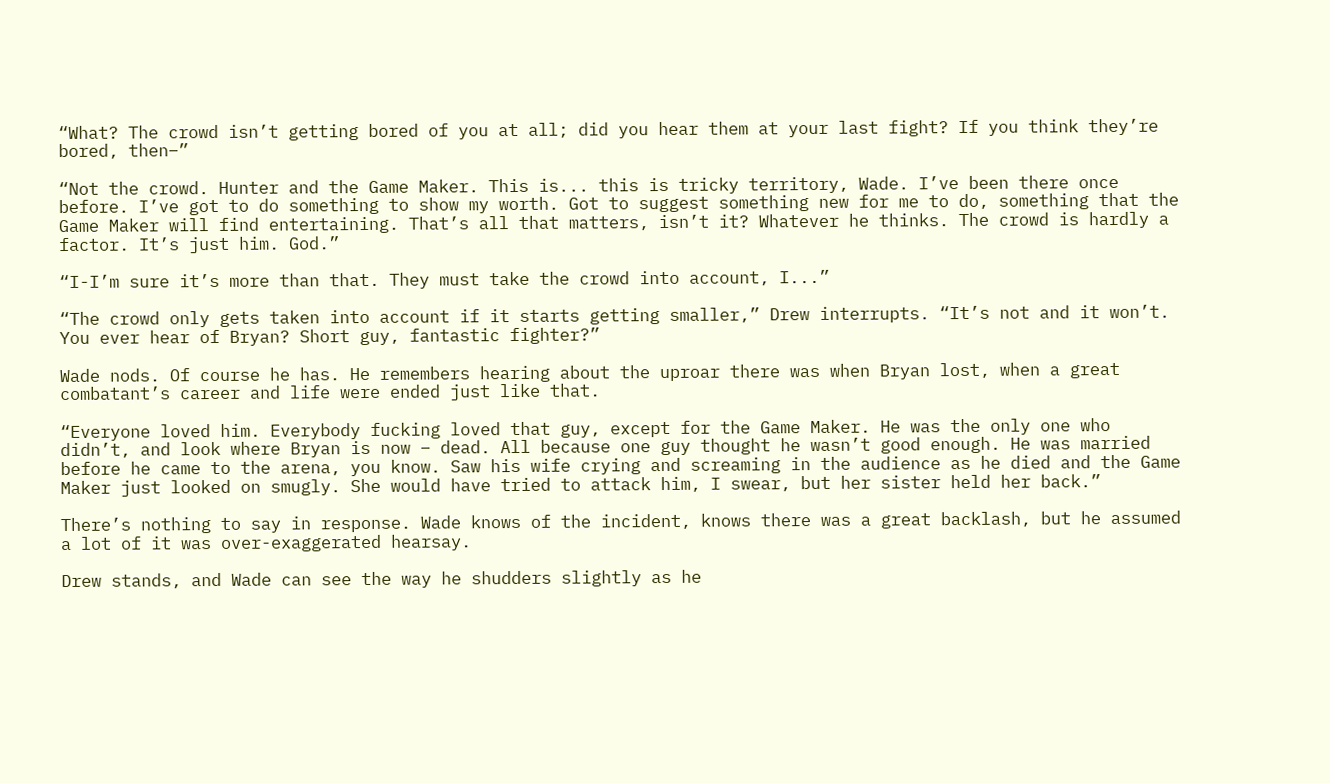“What? The crowd isn’t getting bored of you at all; did you hear them at your last fight? If you think they’re bored, then–”

“Not the crowd. Hunter and the Game Maker. This is... this is tricky territory, Wade. I’ve been there once before. I’ve got to do something to show my worth. Got to suggest something new for me to do, something that the Game Maker will find entertaining. That’s all that matters, isn’t it? Whatever he thinks. The crowd is hardly a factor. It’s just him. God.”

“I-I’m sure it’s more than that. They must take the crowd into account, I...”

“The crowd only gets taken into account if it starts getting smaller,” Drew interrupts. “It’s not and it won’t. You ever hear of Bryan? Short guy, fantastic fighter?”

Wade nods. Of course he has. He remembers hearing about the uproar there was when Bryan lost, when a great combatant’s career and life were ended just like that.

“Everyone loved him. Everybody fucking loved that guy, except for the Game Maker. He was the only one who didn’t, and look where Bryan is now – dead. All because one guy thought he wasn’t good enough. He was married before he came to the arena, you know. Saw his wife crying and screaming in the audience as he died and the Game Maker just looked on smugly. She would have tried to attack him, I swear, but her sister held her back.”

There’s nothing to say in response. Wade knows of the incident, knows there was a great backlash, but he assumed a lot of it was over-exaggerated hearsay.

Drew stands, and Wade can see the way he shudders slightly as he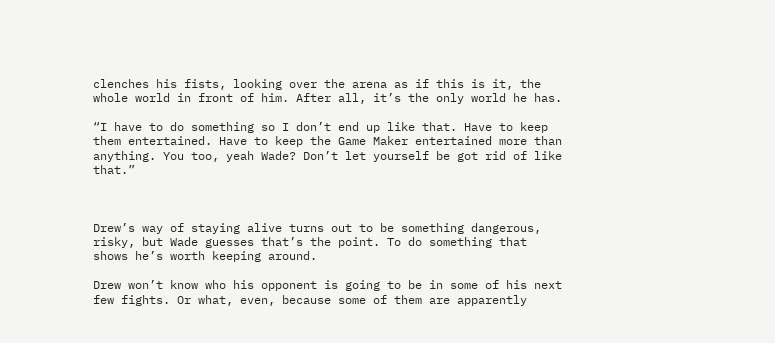clenches his fists, looking over the arena as if this is it, the whole world in front of him. After all, it’s the only world he has.

“I have to do something so I don’t end up like that. Have to keep them entertained. Have to keep the Game Maker entertained more than anything. You too, yeah Wade? Don’t let yourself be got rid of like that.”



Drew’s way of staying alive turns out to be something dangerous, risky, but Wade guesses that’s the point. To do something that shows he’s worth keeping around.

Drew won’t know who his opponent is going to be in some of his next few fights. Or what, even, because some of them are apparently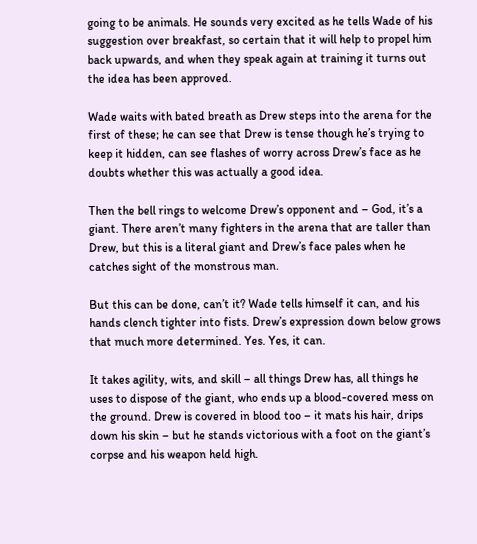going to be animals. He sounds very excited as he tells Wade of his suggestion over breakfast, so certain that it will help to propel him back upwards, and when they speak again at training it turns out the idea has been approved.

Wade waits with bated breath as Drew steps into the arena for the first of these; he can see that Drew is tense though he’s trying to keep it hidden, can see flashes of worry across Drew’s face as he doubts whether this was actually a good idea.

Then the bell rings to welcome Drew’s opponent and – God, it’s a giant. There aren’t many fighters in the arena that are taller than Drew, but this is a literal giant and Drew’s face pales when he catches sight of the monstrous man.

But this can be done, can’t it? Wade tells himself it can, and his hands clench tighter into fists. Drew’s expression down below grows that much more determined. Yes. Yes, it can.

It takes agility, wits, and skill – all things Drew has, all things he uses to dispose of the giant, who ends up a blood-covered mess on the ground. Drew is covered in blood too – it mats his hair, drips down his skin – but he stands victorious with a foot on the giant’s corpse and his weapon held high.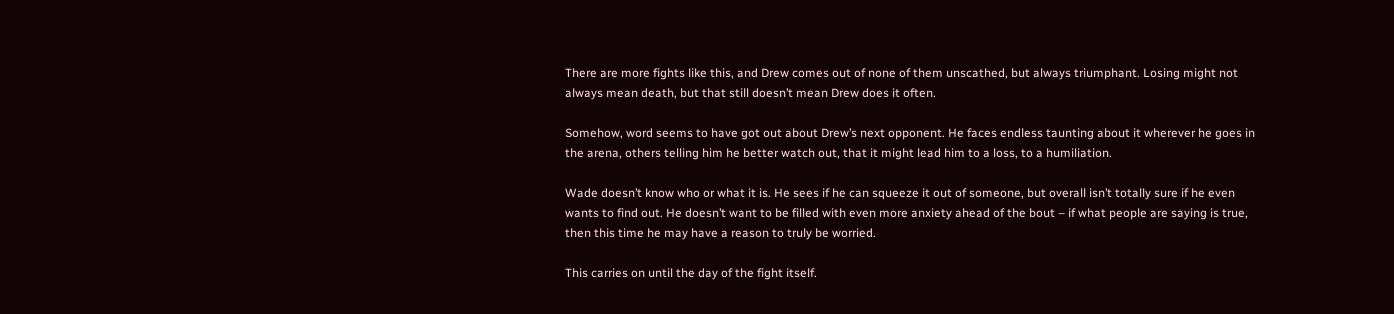There are more fights like this, and Drew comes out of none of them unscathed, but always triumphant. Losing might not always mean death, but that still doesn’t mean Drew does it often.

Somehow, word seems to have got out about Drew’s next opponent. He faces endless taunting about it wherever he goes in the arena, others telling him he better watch out, that it might lead him to a loss, to a humiliation.

Wade doesn’t know who or what it is. He sees if he can squeeze it out of someone, but overall isn’t totally sure if he even wants to find out. He doesn’t want to be filled with even more anxiety ahead of the bout – if what people are saying is true, then this time he may have a reason to truly be worried.

This carries on until the day of the fight itself.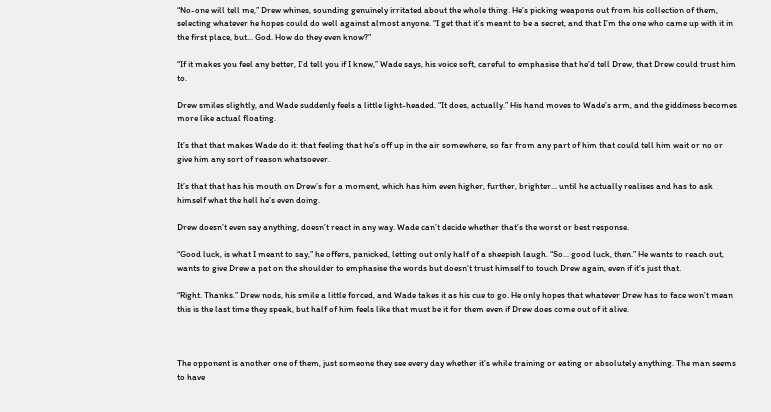“No-one will tell me,” Drew whines, sounding genuinely irritated about the whole thing. He’s picking weapons out from his collection of them, selecting whatever he hopes could do well against almost anyone. “I get that it’s meant to be a secret, and that I’m the one who came up with it in the first place, but... God. How do they even know?”

“If it makes you feel any better, I’d tell you if I knew,” Wade says, his voice soft, careful to emphasise that he’d tell Drew, that Drew could trust him to.

Drew smiles slightly, and Wade suddenly feels a little light-headed. “It does, actually.” His hand moves to Wade’s arm, and the giddiness becomes more like actual floating.

It’s that that makes Wade do it: that feeling that he’s off up in the air somewhere, so far from any part of him that could tell him wait or no or give him any sort of reason whatsoever.

It’s that that has his mouth on Drew’s for a moment, which has him even higher, further, brighter... until he actually realises and has to ask himself what the hell he’s even doing.

Drew doesn’t even say anything, doesn’t react in any way. Wade can’t decide whether that’s the worst or best response.

“Good luck, is what I meant to say,” he offers, panicked, letting out only half of a sheepish laugh. “So... good luck, then.” He wants to reach out, wants to give Drew a pat on the shoulder to emphasise the words but doesn’t trust himself to touch Drew again, even if it’s just that.

“Right. Thanks.” Drew nods, his smile a little forced, and Wade takes it as his cue to go. He only hopes that whatever Drew has to face won’t mean this is the last time they speak, but half of him feels like that must be it for them even if Drew does come out of it alive.



The opponent is another one of them, just someone they see every day whether it’s while training or eating or absolutely anything. The man seems to have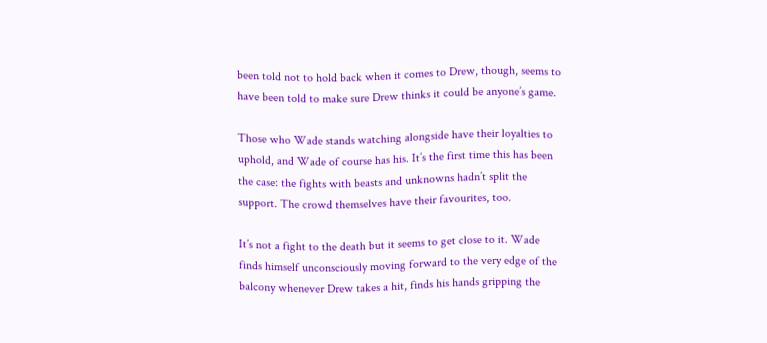been told not to hold back when it comes to Drew, though, seems to have been told to make sure Drew thinks it could be anyone’s game.

Those who Wade stands watching alongside have their loyalties to uphold, and Wade of course has his. It’s the first time this has been the case: the fights with beasts and unknowns hadn’t split the support. The crowd themselves have their favourites, too.

It’s not a fight to the death but it seems to get close to it. Wade finds himself unconsciously moving forward to the very edge of the balcony whenever Drew takes a hit, finds his hands gripping the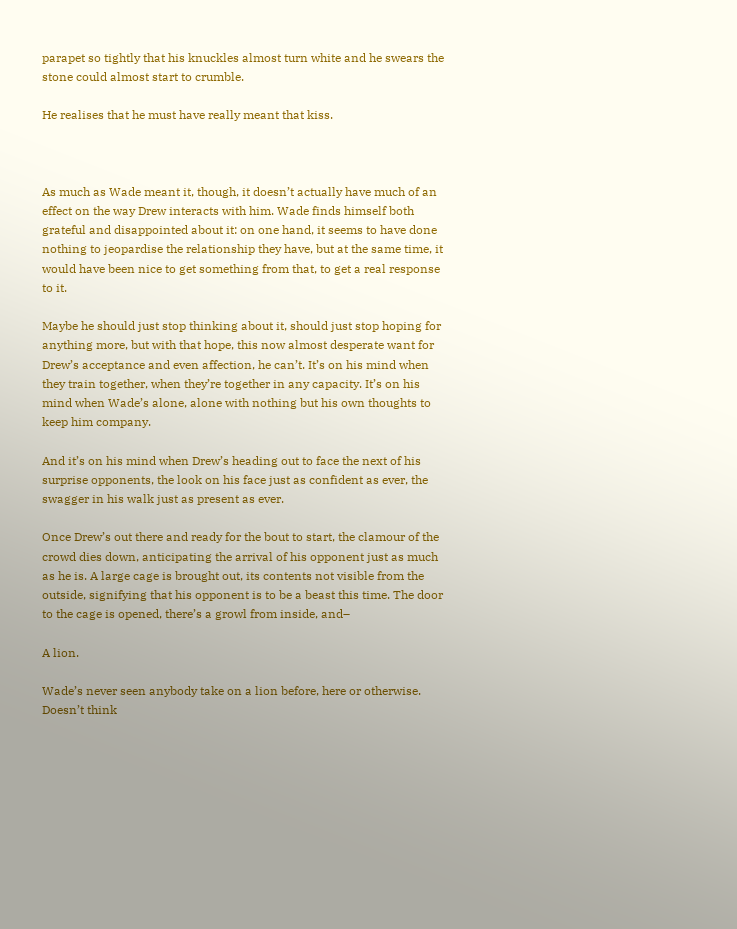parapet so tightly that his knuckles almost turn white and he swears the stone could almost start to crumble.

He realises that he must have really meant that kiss.



As much as Wade meant it, though, it doesn’t actually have much of an effect on the way Drew interacts with him. Wade finds himself both grateful and disappointed about it: on one hand, it seems to have done nothing to jeopardise the relationship they have, but at the same time, it would have been nice to get something from that, to get a real response to it.

Maybe he should just stop thinking about it, should just stop hoping for anything more, but with that hope, this now almost desperate want for Drew’s acceptance and even affection, he can’t. It’s on his mind when they train together, when they’re together in any capacity. It’s on his mind when Wade’s alone, alone with nothing but his own thoughts to keep him company.

And it’s on his mind when Drew’s heading out to face the next of his surprise opponents, the look on his face just as confident as ever, the swagger in his walk just as present as ever.

Once Drew’s out there and ready for the bout to start, the clamour of the crowd dies down, anticipating the arrival of his opponent just as much as he is. A large cage is brought out, its contents not visible from the outside, signifying that his opponent is to be a beast this time. The door to the cage is opened, there’s a growl from inside, and–

A lion.

Wade’s never seen anybody take on a lion before, here or otherwise. Doesn’t think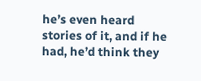he’s even heard stories of it, and if he had, he’d think they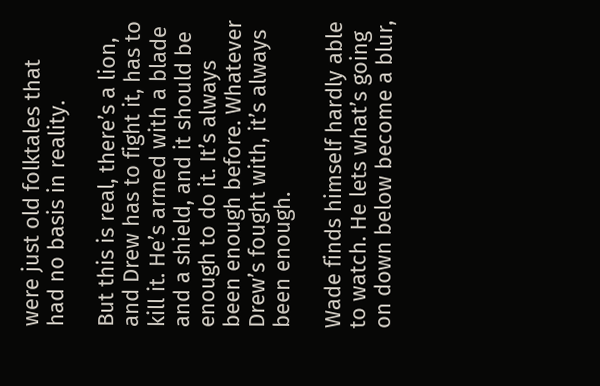were just old folktales that had no basis in reality.

But this is real, there’s a lion, and Drew has to fight it, has to kill it. He’s armed with a blade and a shield, and it should be enough to do it. It’s always been enough before. Whatever Drew’s fought with, it’s always been enough.

Wade finds himself hardly able to watch. He lets what’s going on down below become a blur,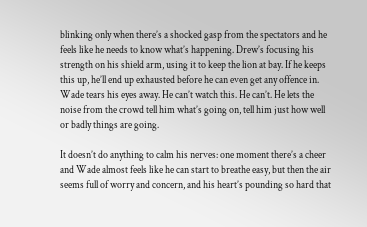blinking only when there’s a shocked gasp from the spectators and he feels like he needs to know what’s happening. Drew’s focusing his strength on his shield arm, using it to keep the lion at bay. If he keeps this up, he’ll end up exhausted before he can even get any offence in. Wade tears his eyes away. He can’t watch this. He can’t. He lets the noise from the crowd tell him what’s going on, tell him just how well or badly things are going.

It doesn’t do anything to calm his nerves: one moment there’s a cheer and Wade almost feels like he can start to breathe easy, but then the air seems full of worry and concern, and his heart’s pounding so hard that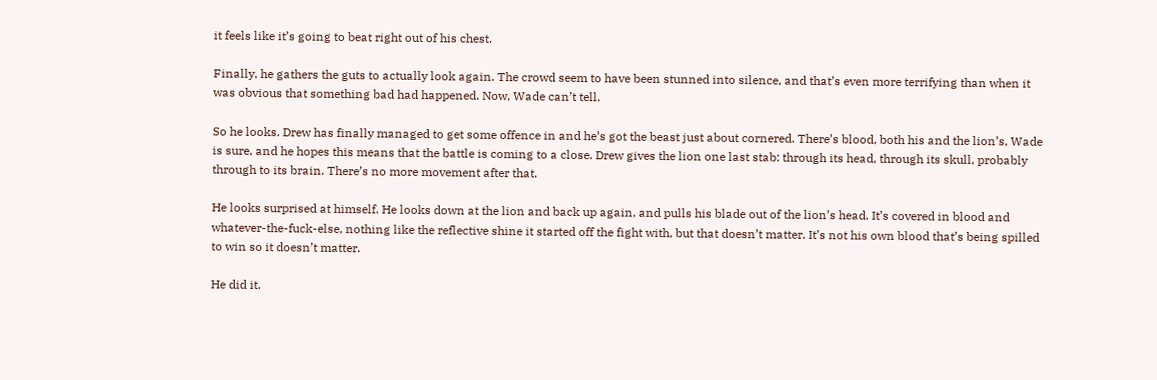it feels like it’s going to beat right out of his chest.

Finally, he gathers the guts to actually look again. The crowd seem to have been stunned into silence, and that’s even more terrifying than when it was obvious that something bad had happened. Now, Wade can’t tell.

So he looks. Drew has finally managed to get some offence in and he’s got the beast just about cornered. There’s blood, both his and the lion’s, Wade is sure, and he hopes this means that the battle is coming to a close. Drew gives the lion one last stab: through its head, through its skull, probably through to its brain. There’s no more movement after that.

He looks surprised at himself. He looks down at the lion and back up again, and pulls his blade out of the lion’s head. It’s covered in blood and whatever-the-fuck-else, nothing like the reflective shine it started off the fight with, but that doesn’t matter. It’s not his own blood that’s being spilled to win so it doesn’t matter.

He did it.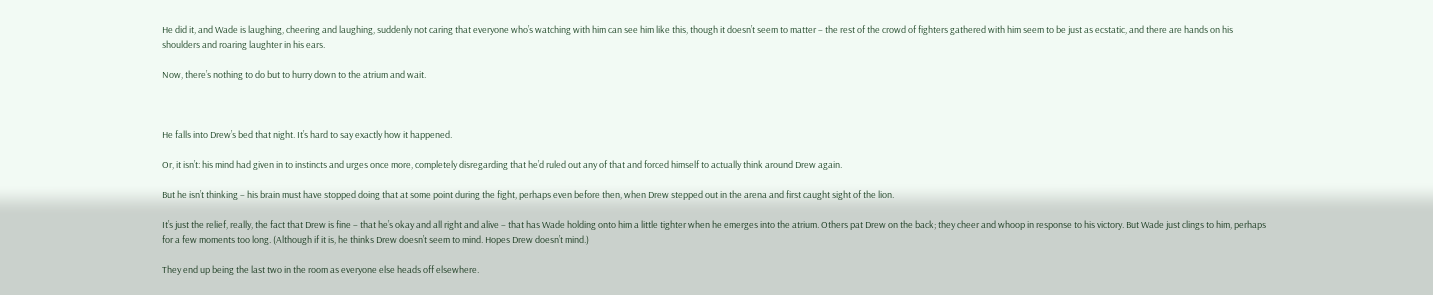He did it, and Wade is laughing, cheering and laughing, suddenly not caring that everyone who’s watching with him can see him like this, though it doesn’t seem to matter – the rest of the crowd of fighters gathered with him seem to be just as ecstatic, and there are hands on his shoulders and roaring laughter in his ears.

Now, there’s nothing to do but to hurry down to the atrium and wait.



He falls into Drew’s bed that night. It’s hard to say exactly how it happened.

Or, it isn’t: his mind had given in to instincts and urges once more, completely disregarding that he’d ruled out any of that and forced himself to actually think around Drew again.

But he isn’t thinking – his brain must have stopped doing that at some point during the fight, perhaps even before then, when Drew stepped out in the arena and first caught sight of the lion.

It’s just the relief, really, the fact that Drew is fine – that he’s okay and all right and alive – that has Wade holding onto him a little tighter when he emerges into the atrium. Others pat Drew on the back; they cheer and whoop in response to his victory. But Wade just clings to him, perhaps for a few moments too long. (Although if it is, he thinks Drew doesn’t seem to mind. Hopes Drew doesn’t mind.)

They end up being the last two in the room as everyone else heads off elsewhere.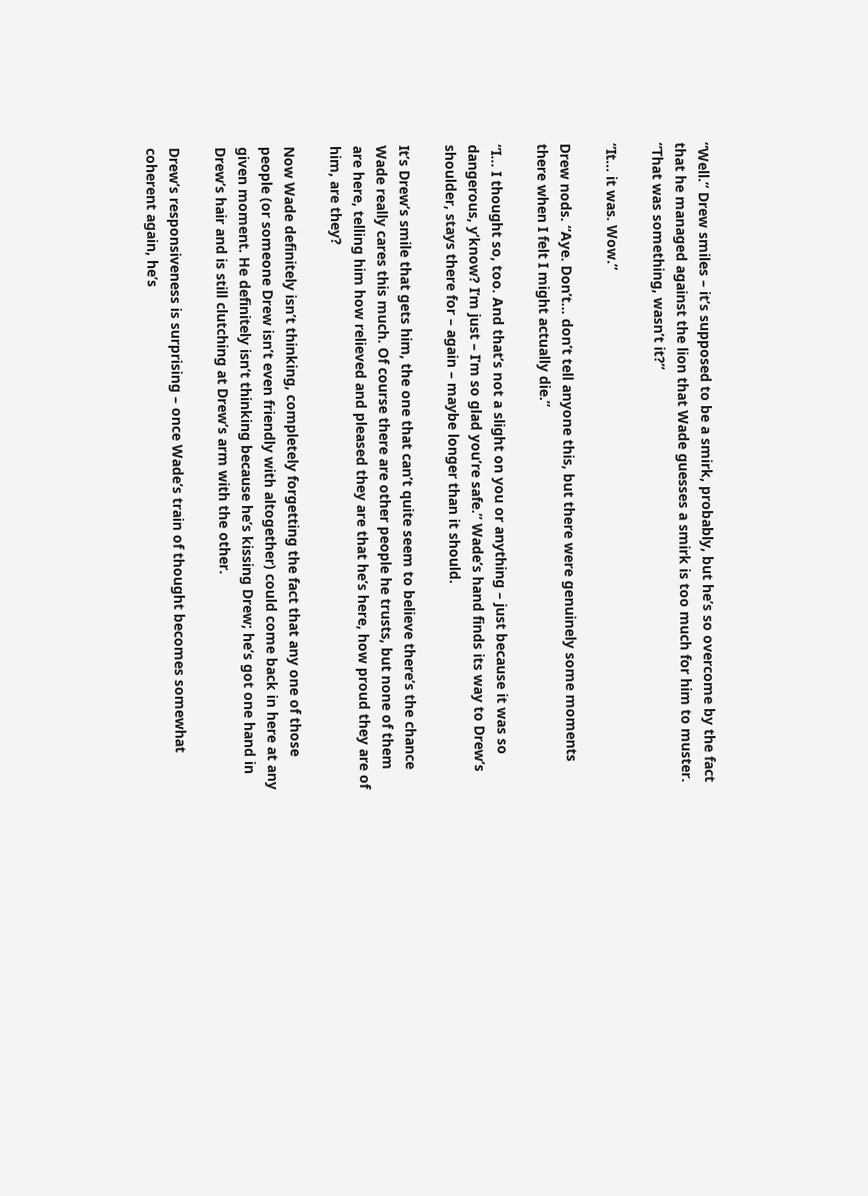“Well.” Drew smiles – it’s supposed to be a smirk, probably, but he’s so overcome by the fact that he managed against the lion that Wade guesses a smirk is too much for him to muster. “That was something, wasn’t it?”

“It... it was. Wow.”

Drew nods. “Aye. Don’t... don’t tell anyone this, but there were genuinely some moments there when I felt I might actually die.”

“I... I thought so, too. And that’s not a slight on you or anything – just because it was so dangerous, y’know? I’m just – I’m so glad you’re safe.” Wade’s hand finds its way to Drew’s shoulder, stays there for – again – maybe longer than it should.

It’s Drew’s smile that gets him, the one that can’t quite seem to believe there’s the chance Wade really cares this much. Of course there are other people he trusts, but none of them are here, telling him how relieved and pleased they are that he’s here, how proud they are of him, are they?

Now Wade definitely isn’t thinking, completely forgetting the fact that any one of those people (or someone Drew isn’t even friendly with altogether) could come back in here at any given moment. He definitely isn’t thinking because he’s kissing Drew; he’s got one hand in Drew’s hair and is still clutching at Drew’s arm with the other.

Drew’s responsiveness is surprising – once Wade’s train of thought becomes somewhat coherent again, he’s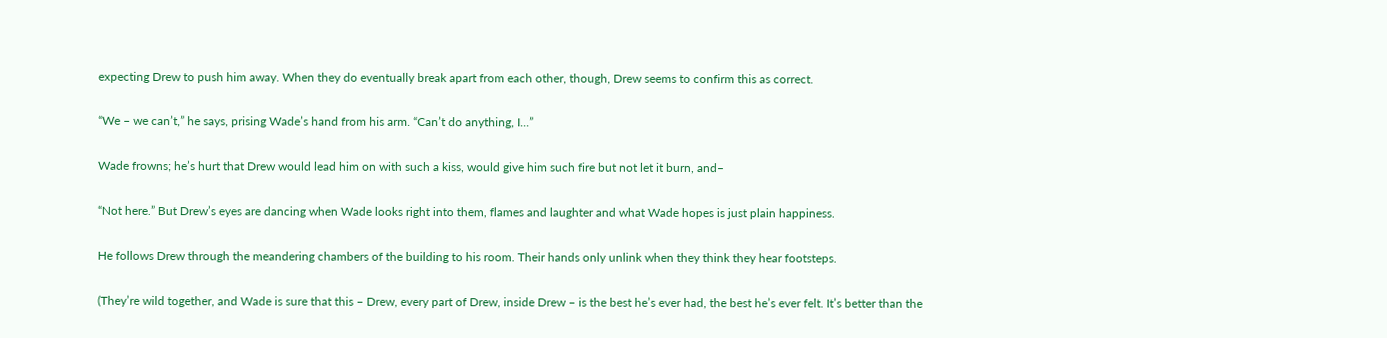expecting Drew to push him away. When they do eventually break apart from each other, though, Drew seems to confirm this as correct.

“We – we can’t,” he says, prising Wade’s hand from his arm. “Can’t do anything, I...”

Wade frowns; he’s hurt that Drew would lead him on with such a kiss, would give him such fire but not let it burn, and–

“Not here.” But Drew’s eyes are dancing when Wade looks right into them, flames and laughter and what Wade hopes is just plain happiness.

He follows Drew through the meandering chambers of the building to his room. Their hands only unlink when they think they hear footsteps.

(They’re wild together, and Wade is sure that this – Drew, every part of Drew, inside Drew – is the best he’s ever had, the best he’s ever felt. It’s better than the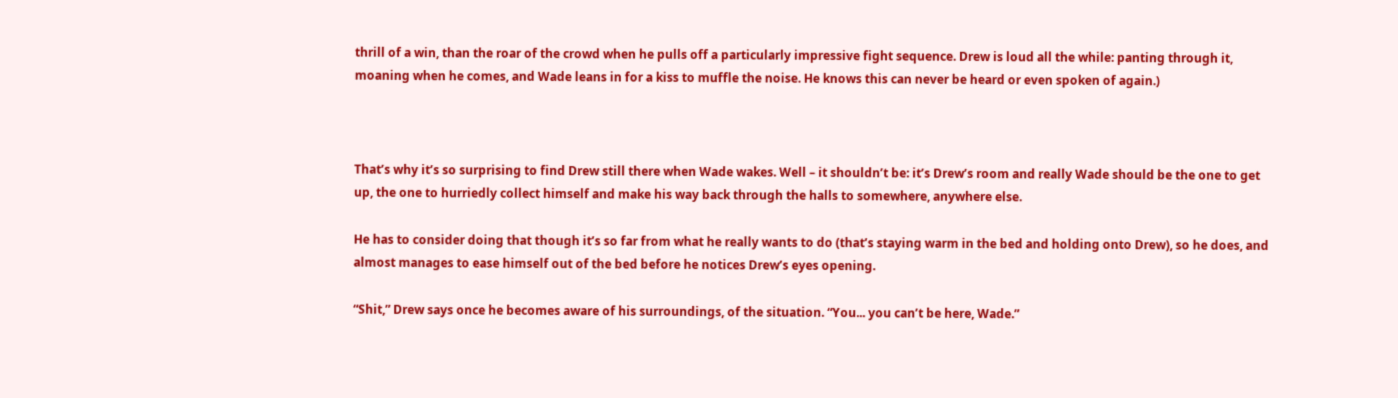thrill of a win, than the roar of the crowd when he pulls off a particularly impressive fight sequence. Drew is loud all the while: panting through it, moaning when he comes, and Wade leans in for a kiss to muffle the noise. He knows this can never be heard or even spoken of again.)



That’s why it’s so surprising to find Drew still there when Wade wakes. Well – it shouldn’t be: it’s Drew’s room and really Wade should be the one to get up, the one to hurriedly collect himself and make his way back through the halls to somewhere, anywhere else.

He has to consider doing that though it’s so far from what he really wants to do (that’s staying warm in the bed and holding onto Drew), so he does, and almost manages to ease himself out of the bed before he notices Drew’s eyes opening.

“Shit,” Drew says once he becomes aware of his surroundings, of the situation. “You... you can’t be here, Wade.”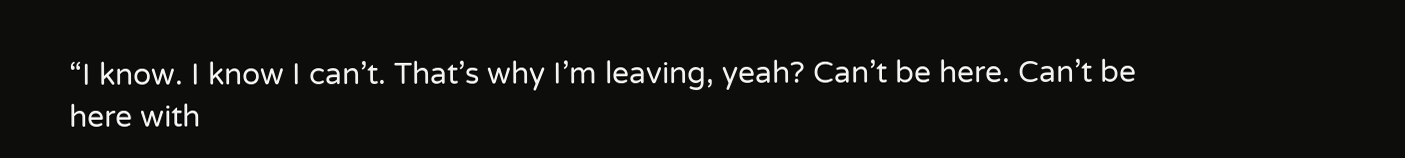“I know. I know I can’t. That’s why I’m leaving, yeah? Can’t be here. Can’t be here with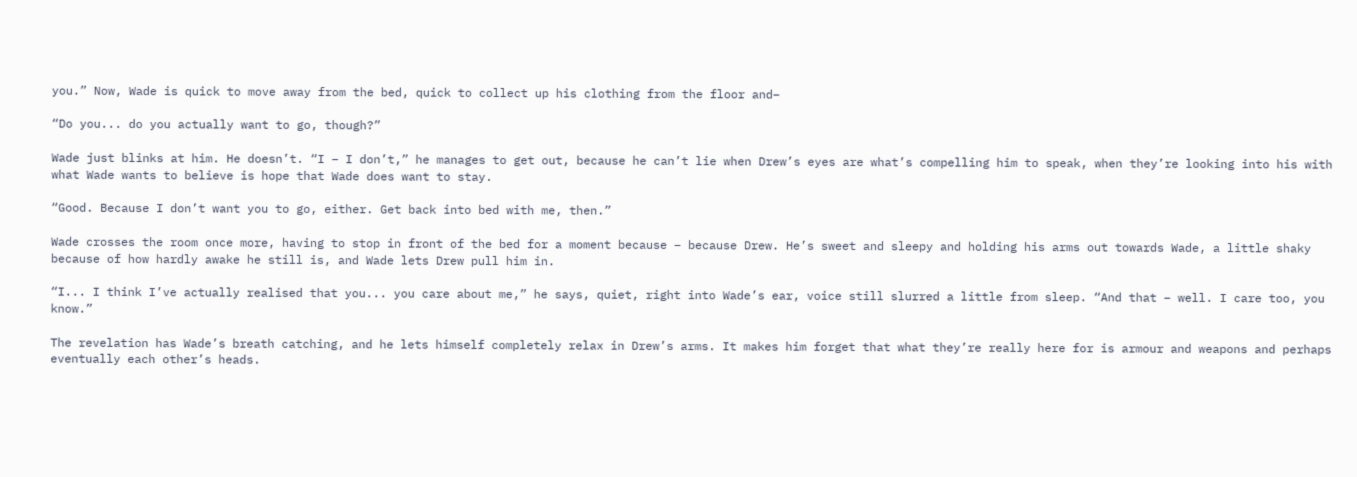you.” Now, Wade is quick to move away from the bed, quick to collect up his clothing from the floor and–

“Do you... do you actually want to go, though?”

Wade just blinks at him. He doesn’t. “I – I don’t,” he manages to get out, because he can’t lie when Drew’s eyes are what’s compelling him to speak, when they’re looking into his with what Wade wants to believe is hope that Wade does want to stay.

“Good. Because I don’t want you to go, either. Get back into bed with me, then.”

Wade crosses the room once more, having to stop in front of the bed for a moment because – because Drew. He’s sweet and sleepy and holding his arms out towards Wade, a little shaky because of how hardly awake he still is, and Wade lets Drew pull him in.

“I... I think I’ve actually realised that you... you care about me,” he says, quiet, right into Wade’s ear, voice still slurred a little from sleep. “And that – well. I care too, you know.”

The revelation has Wade’s breath catching, and he lets himself completely relax in Drew’s arms. It makes him forget that what they’re really here for is armour and weapons and perhaps eventually each other’s heads.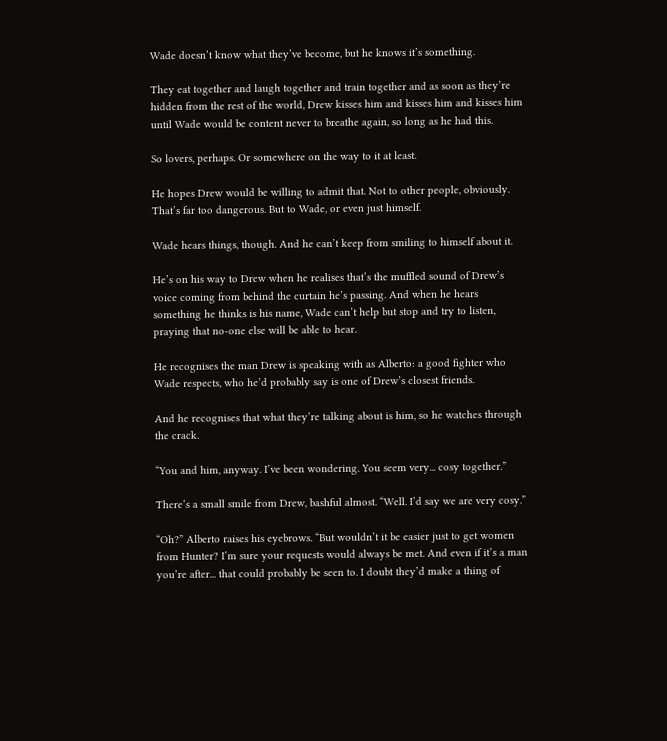Wade doesn’t know what they’ve become, but he knows it’s something.

They eat together and laugh together and train together and as soon as they’re hidden from the rest of the world, Drew kisses him and kisses him and kisses him until Wade would be content never to breathe again, so long as he had this.

So lovers, perhaps. Or somewhere on the way to it at least.

He hopes Drew would be willing to admit that. Not to other people, obviously. That’s far too dangerous. But to Wade, or even just himself.

Wade hears things, though. And he can’t keep from smiling to himself about it.

He’s on his way to Drew when he realises that’s the muffled sound of Drew’s voice coming from behind the curtain he’s passing. And when he hears something he thinks is his name, Wade can’t help but stop and try to listen, praying that no-one else will be able to hear.

He recognises the man Drew is speaking with as Alberto: a good fighter who Wade respects, who he’d probably say is one of Drew’s closest friends.

And he recognises that what they’re talking about is him, so he watches through the crack.

“You and him, anyway. I’ve been wondering. You seem very... cosy together.”

There’s a small smile from Drew, bashful almost. “Well. I’d say we are very cosy.”

“Oh?” Alberto raises his eyebrows. “But wouldn’t it be easier just to get women from Hunter? I’m sure your requests would always be met. And even if it’s a man you’re after... that could probably be seen to. I doubt they’d make a thing of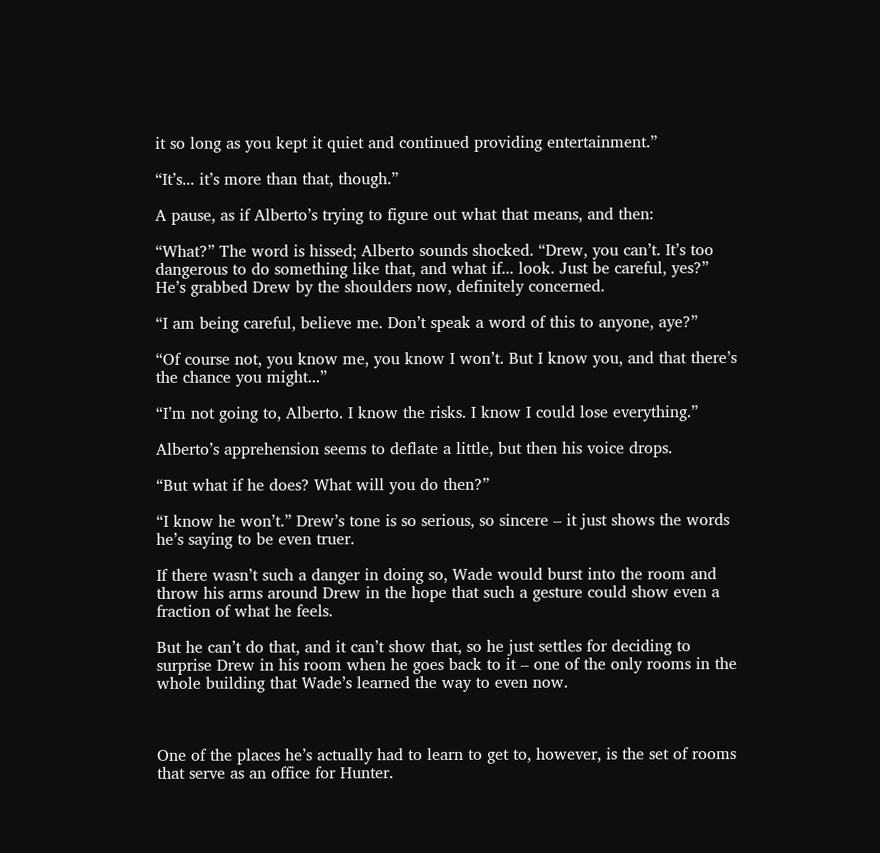it so long as you kept it quiet and continued providing entertainment.”

“It’s... it’s more than that, though.”

A pause, as if Alberto’s trying to figure out what that means, and then:

“What?” The word is hissed; Alberto sounds shocked. “Drew, you can’t. It’s too dangerous to do something like that, and what if... look. Just be careful, yes?” He’s grabbed Drew by the shoulders now, definitely concerned.

“I am being careful, believe me. Don’t speak a word of this to anyone, aye?”

“Of course not, you know me, you know I won’t. But I know you, and that there’s the chance you might...”

“I’m not going to, Alberto. I know the risks. I know I could lose everything.”

Alberto’s apprehension seems to deflate a little, but then his voice drops.

“But what if he does? What will you do then?”

“I know he won’t.” Drew’s tone is so serious, so sincere – it just shows the words he’s saying to be even truer.

If there wasn’t such a danger in doing so, Wade would burst into the room and throw his arms around Drew in the hope that such a gesture could show even a fraction of what he feels.

But he can’t do that, and it can’t show that, so he just settles for deciding to surprise Drew in his room when he goes back to it – one of the only rooms in the whole building that Wade’s learned the way to even now.



One of the places he’s actually had to learn to get to, however, is the set of rooms that serve as an office for Hunter.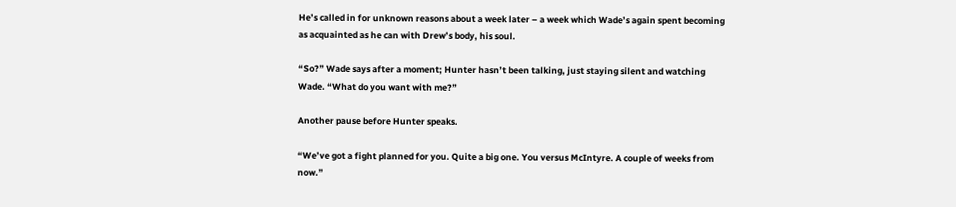He’s called in for unknown reasons about a week later – a week which Wade’s again spent becoming as acquainted as he can with Drew’s body, his soul.

“So?” Wade says after a moment; Hunter hasn’t been talking, just staying silent and watching Wade. “What do you want with me?”

Another pause before Hunter speaks.

“We’ve got a fight planned for you. Quite a big one. You versus McIntyre. A couple of weeks from now.”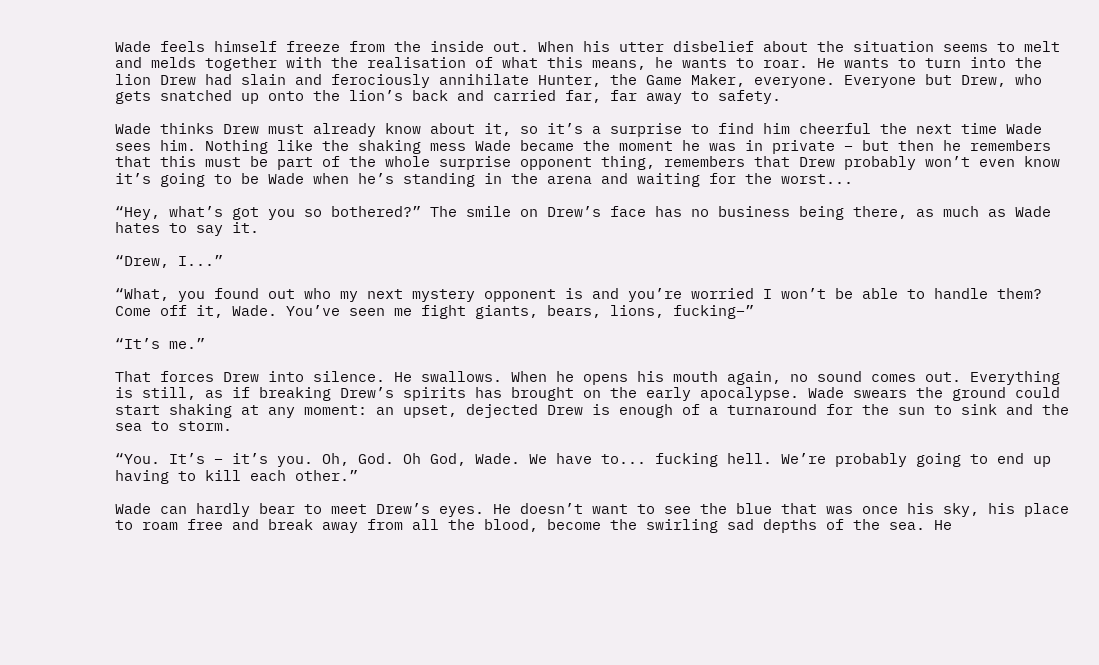Wade feels himself freeze from the inside out. When his utter disbelief about the situation seems to melt and melds together with the realisation of what this means, he wants to roar. He wants to turn into the lion Drew had slain and ferociously annihilate Hunter, the Game Maker, everyone. Everyone but Drew, who gets snatched up onto the lion’s back and carried far, far away to safety.

Wade thinks Drew must already know about it, so it’s a surprise to find him cheerful the next time Wade sees him. Nothing like the shaking mess Wade became the moment he was in private – but then he remembers that this must be part of the whole surprise opponent thing, remembers that Drew probably won’t even know it’s going to be Wade when he’s standing in the arena and waiting for the worst...

“Hey, what’s got you so bothered?” The smile on Drew’s face has no business being there, as much as Wade hates to say it.

“Drew, I...”

“What, you found out who my next mystery opponent is and you’re worried I won’t be able to handle them? Come off it, Wade. You’ve seen me fight giants, bears, lions, fucking–”

“It’s me.”

That forces Drew into silence. He swallows. When he opens his mouth again, no sound comes out. Everything is still, as if breaking Drew’s spirits has brought on the early apocalypse. Wade swears the ground could start shaking at any moment: an upset, dejected Drew is enough of a turnaround for the sun to sink and the sea to storm.

“You. It’s – it’s you. Oh, God. Oh God, Wade. We have to... fucking hell. We’re probably going to end up having to kill each other.”

Wade can hardly bear to meet Drew’s eyes. He doesn’t want to see the blue that was once his sky, his place to roam free and break away from all the blood, become the swirling sad depths of the sea. He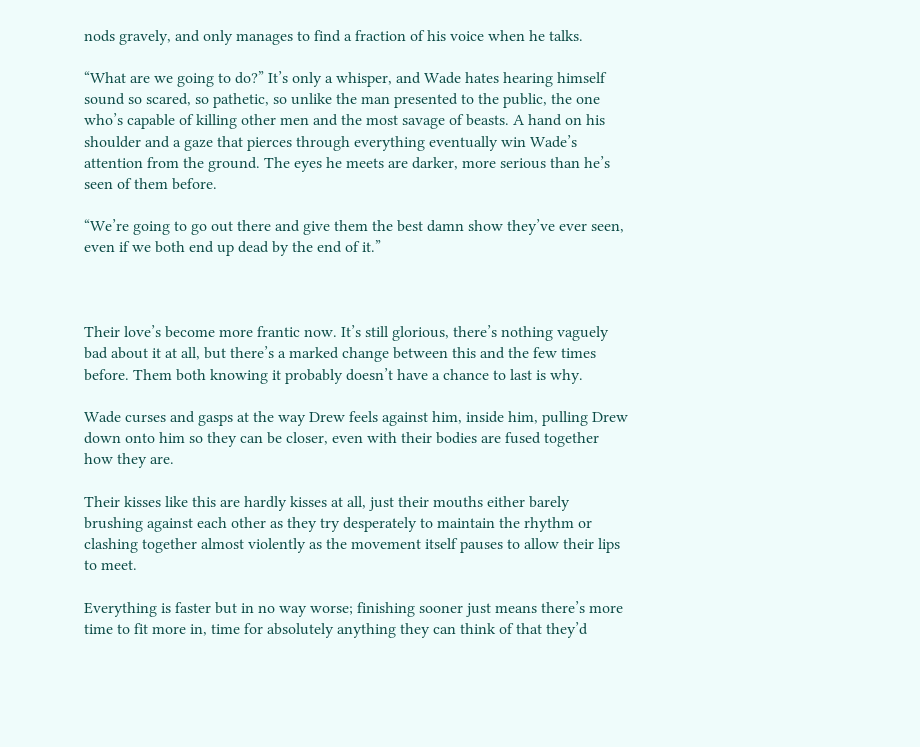nods gravely, and only manages to find a fraction of his voice when he talks.

“What are we going to do?” It’s only a whisper, and Wade hates hearing himself sound so scared, so pathetic, so unlike the man presented to the public, the one who’s capable of killing other men and the most savage of beasts. A hand on his shoulder and a gaze that pierces through everything eventually win Wade’s attention from the ground. The eyes he meets are darker, more serious than he’s seen of them before.

“We’re going to go out there and give them the best damn show they’ve ever seen, even if we both end up dead by the end of it.”



Their love’s become more frantic now. It’s still glorious, there’s nothing vaguely bad about it at all, but there’s a marked change between this and the few times before. Them both knowing it probably doesn’t have a chance to last is why.

Wade curses and gasps at the way Drew feels against him, inside him, pulling Drew down onto him so they can be closer, even with their bodies are fused together how they are.

Their kisses like this are hardly kisses at all, just their mouths either barely brushing against each other as they try desperately to maintain the rhythm or clashing together almost violently as the movement itself pauses to allow their lips to meet.

Everything is faster but in no way worse; finishing sooner just means there’s more time to fit more in, time for absolutely anything they can think of that they’d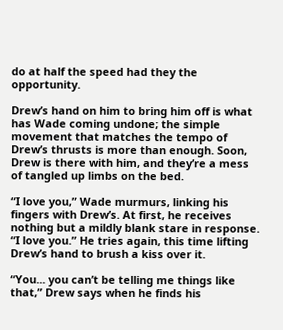do at half the speed had they the opportunity.

Drew’s hand on him to bring him off is what has Wade coming undone; the simple movement that matches the tempo of Drew’s thrusts is more than enough. Soon, Drew is there with him, and they’re a mess of tangled up limbs on the bed.

“I love you,” Wade murmurs, linking his fingers with Drew’s. At first, he receives nothing but a mildly blank stare in response. “I love you.” He tries again, this time lifting Drew’s hand to brush a kiss over it.

“You... you can’t be telling me things like that,” Drew says when he finds his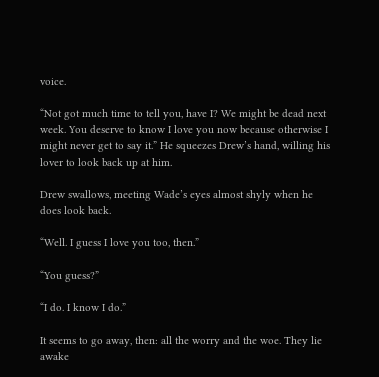voice.

“Not got much time to tell you, have I? We might be dead next week. You deserve to know I love you now because otherwise I might never get to say it.” He squeezes Drew’s hand, willing his lover to look back up at him.

Drew swallows, meeting Wade’s eyes almost shyly when he does look back.

“Well. I guess I love you too, then.”

“You guess?”

“I do. I know I do.”

It seems to go away, then: all the worry and the woe. They lie awake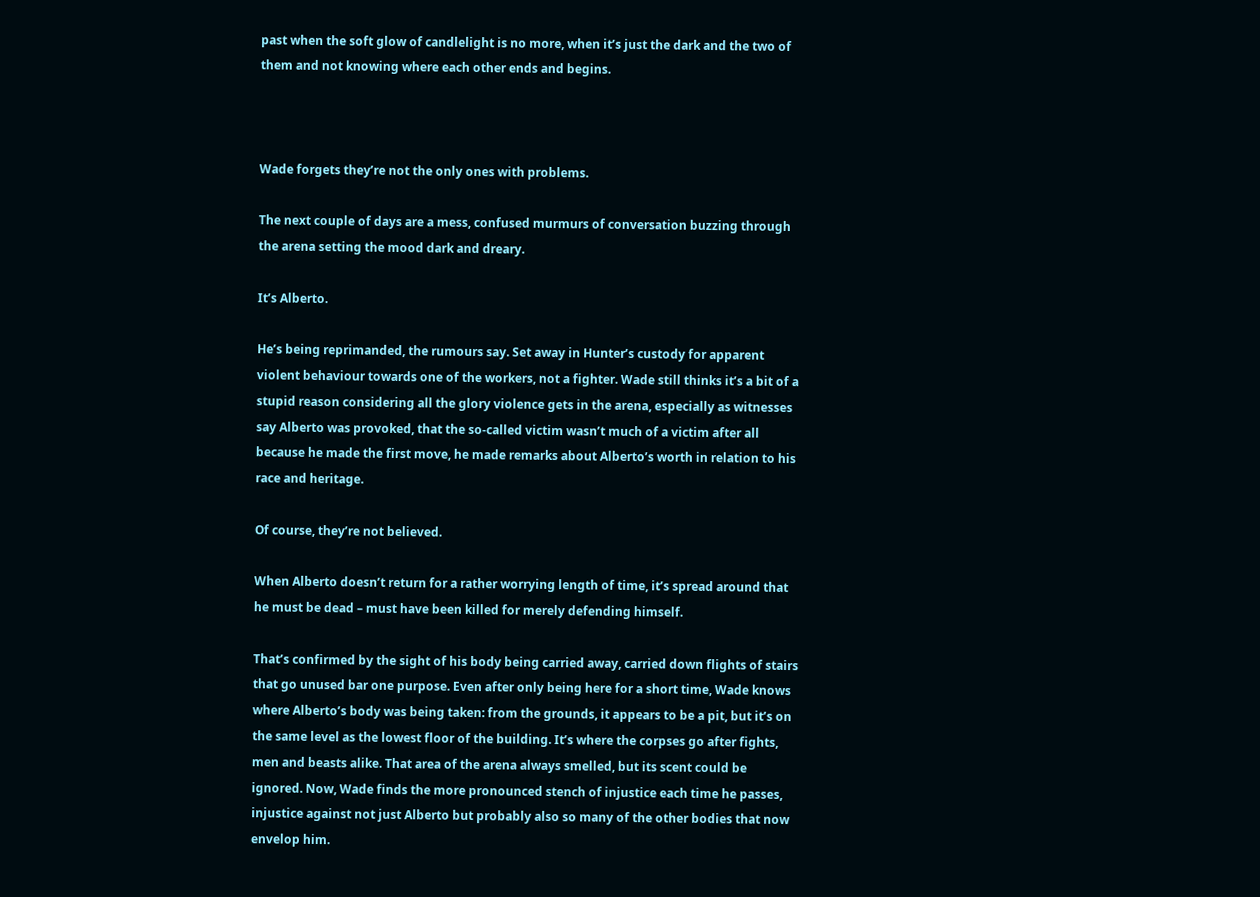past when the soft glow of candlelight is no more, when it’s just the dark and the two of them and not knowing where each other ends and begins.



Wade forgets they’re not the only ones with problems.

The next couple of days are a mess, confused murmurs of conversation buzzing through the arena setting the mood dark and dreary.

It’s Alberto.

He’s being reprimanded, the rumours say. Set away in Hunter’s custody for apparent violent behaviour towards one of the workers, not a fighter. Wade still thinks it’s a bit of a stupid reason considering all the glory violence gets in the arena, especially as witnesses say Alberto was provoked, that the so-called victim wasn’t much of a victim after all because he made the first move, he made remarks about Alberto’s worth in relation to his race and heritage.

Of course, they’re not believed.

When Alberto doesn’t return for a rather worrying length of time, it’s spread around that he must be dead – must have been killed for merely defending himself.

That’s confirmed by the sight of his body being carried away, carried down flights of stairs that go unused bar one purpose. Even after only being here for a short time, Wade knows where Alberto’s body was being taken: from the grounds, it appears to be a pit, but it’s on the same level as the lowest floor of the building. It’s where the corpses go after fights, men and beasts alike. That area of the arena always smelled, but its scent could be ignored. Now, Wade finds the more pronounced stench of injustice each time he passes, injustice against not just Alberto but probably also so many of the other bodies that now envelop him.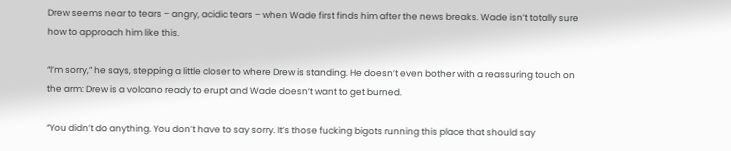Drew seems near to tears – angry, acidic tears – when Wade first finds him after the news breaks. Wade isn’t totally sure how to approach him like this.

“I’m sorry,” he says, stepping a little closer to where Drew is standing. He doesn’t even bother with a reassuring touch on the arm: Drew is a volcano ready to erupt and Wade doesn’t want to get burned.

“You didn’t do anything. You don’t have to say sorry. It’s those fucking bigots running this place that should say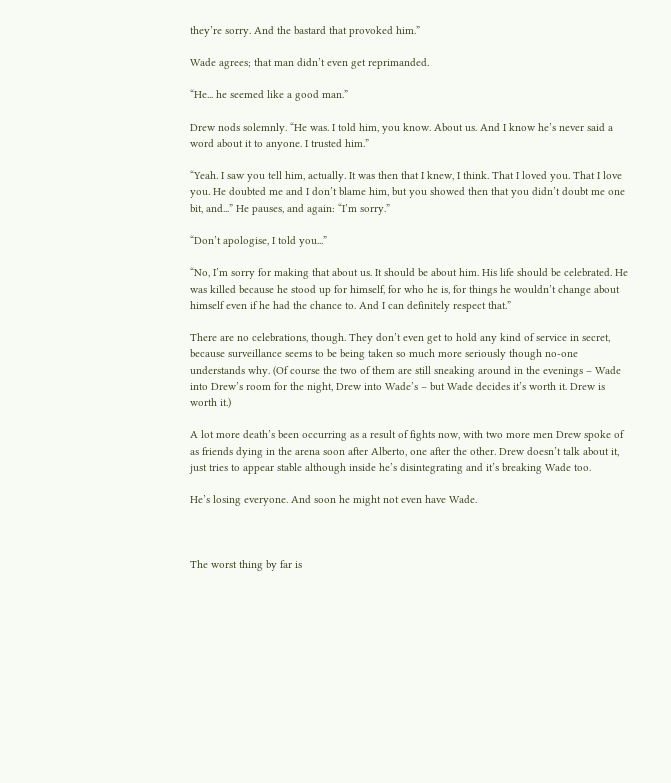they’re sorry. And the bastard that provoked him.”

Wade agrees; that man didn’t even get reprimanded.

“He... he seemed like a good man.”

Drew nods solemnly. “He was. I told him, you know. About us. And I know he’s never said a word about it to anyone. I trusted him.”

“Yeah. I saw you tell him, actually. It was then that I knew, I think. That I loved you. That I love you. He doubted me and I don’t blame him, but you showed then that you didn’t doubt me one bit, and...” He pauses, and again: “I’m sorry.”

“Don’t apologise, I told you...”

“No, I’m sorry for making that about us. It should be about him. His life should be celebrated. He was killed because he stood up for himself, for who he is, for things he wouldn’t change about himself even if he had the chance to. And I can definitely respect that.”

There are no celebrations, though. They don’t even get to hold any kind of service in secret, because surveillance seems to be being taken so much more seriously though no-one understands why. (Of course the two of them are still sneaking around in the evenings – Wade into Drew’s room for the night, Drew into Wade’s – but Wade decides it’s worth it. Drew is worth it.)

A lot more death’s been occurring as a result of fights now, with two more men Drew spoke of as friends dying in the arena soon after Alberto, one after the other. Drew doesn’t talk about it, just tries to appear stable although inside he’s disintegrating and it’s breaking Wade too.

He’s losing everyone. And soon he might not even have Wade.



The worst thing by far is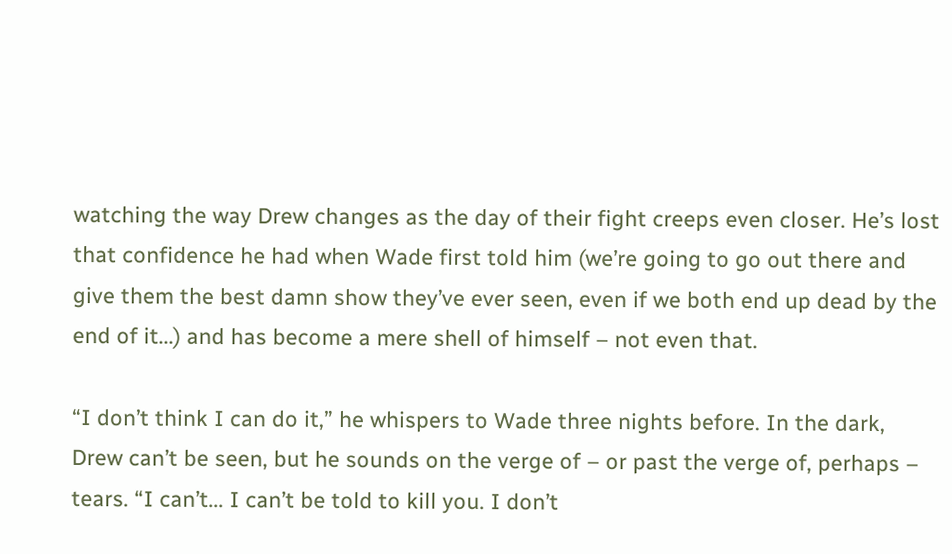watching the way Drew changes as the day of their fight creeps even closer. He’s lost that confidence he had when Wade first told him (we’re going to go out there and give them the best damn show they’ve ever seen, even if we both end up dead by the end of it...) and has become a mere shell of himself – not even that.

“I don’t think I can do it,” he whispers to Wade three nights before. In the dark, Drew can’t be seen, but he sounds on the verge of – or past the verge of, perhaps – tears. “I can’t... I can’t be told to kill you. I don’t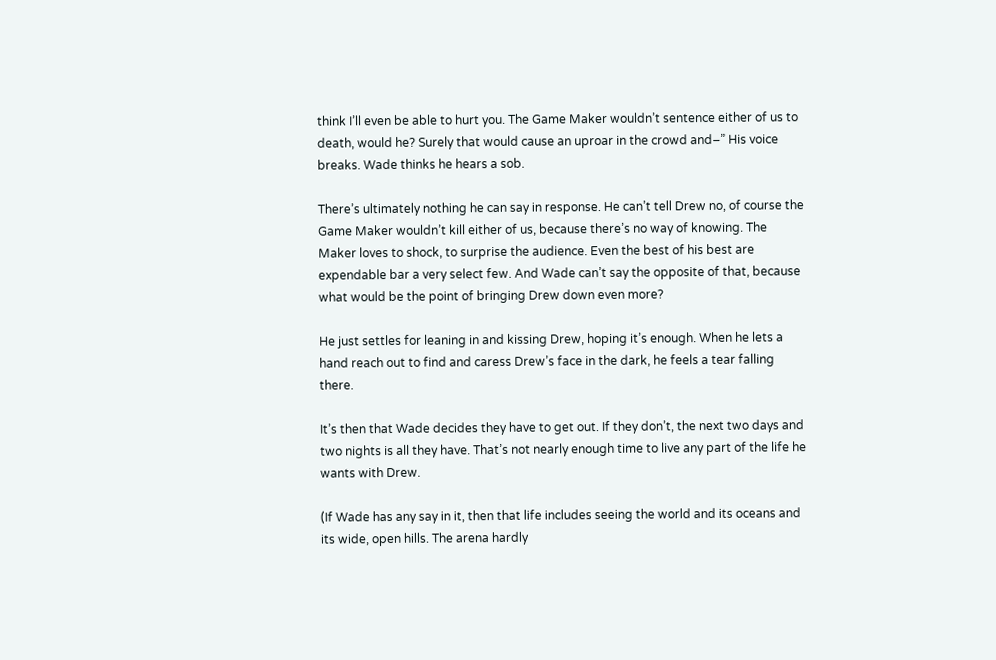think I’ll even be able to hurt you. The Game Maker wouldn’t sentence either of us to death, would he? Surely that would cause an uproar in the crowd and–” His voice breaks. Wade thinks he hears a sob.

There’s ultimately nothing he can say in response. He can’t tell Drew no, of course the Game Maker wouldn’t kill either of us, because there’s no way of knowing. The Maker loves to shock, to surprise the audience. Even the best of his best are expendable bar a very select few. And Wade can’t say the opposite of that, because what would be the point of bringing Drew down even more?

He just settles for leaning in and kissing Drew, hoping it’s enough. When he lets a hand reach out to find and caress Drew’s face in the dark, he feels a tear falling there.

It’s then that Wade decides they have to get out. If they don’t, the next two days and two nights is all they have. That’s not nearly enough time to live any part of the life he wants with Drew.

(If Wade has any say in it, then that life includes seeing the world and its oceans and its wide, open hills. The arena hardly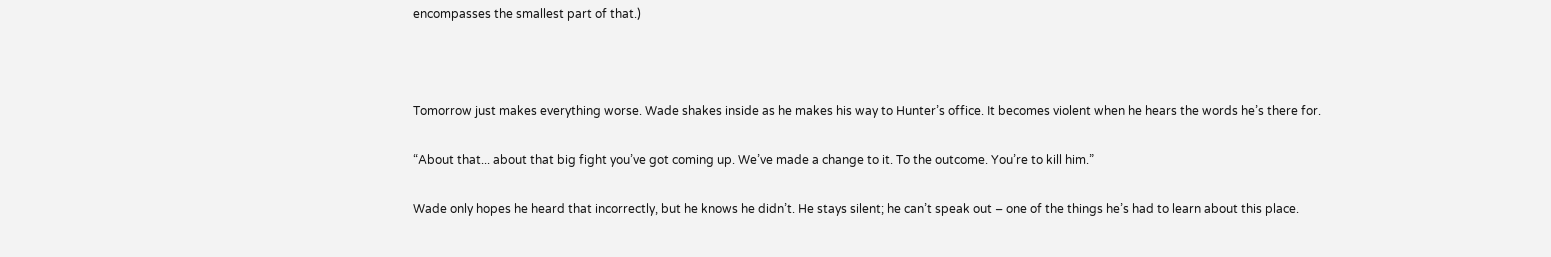encompasses the smallest part of that.)



Tomorrow just makes everything worse. Wade shakes inside as he makes his way to Hunter’s office. It becomes violent when he hears the words he’s there for.

“About that... about that big fight you’ve got coming up. We’ve made a change to it. To the outcome. You’re to kill him.”

Wade only hopes he heard that incorrectly, but he knows he didn’t. He stays silent; he can’t speak out – one of the things he’s had to learn about this place.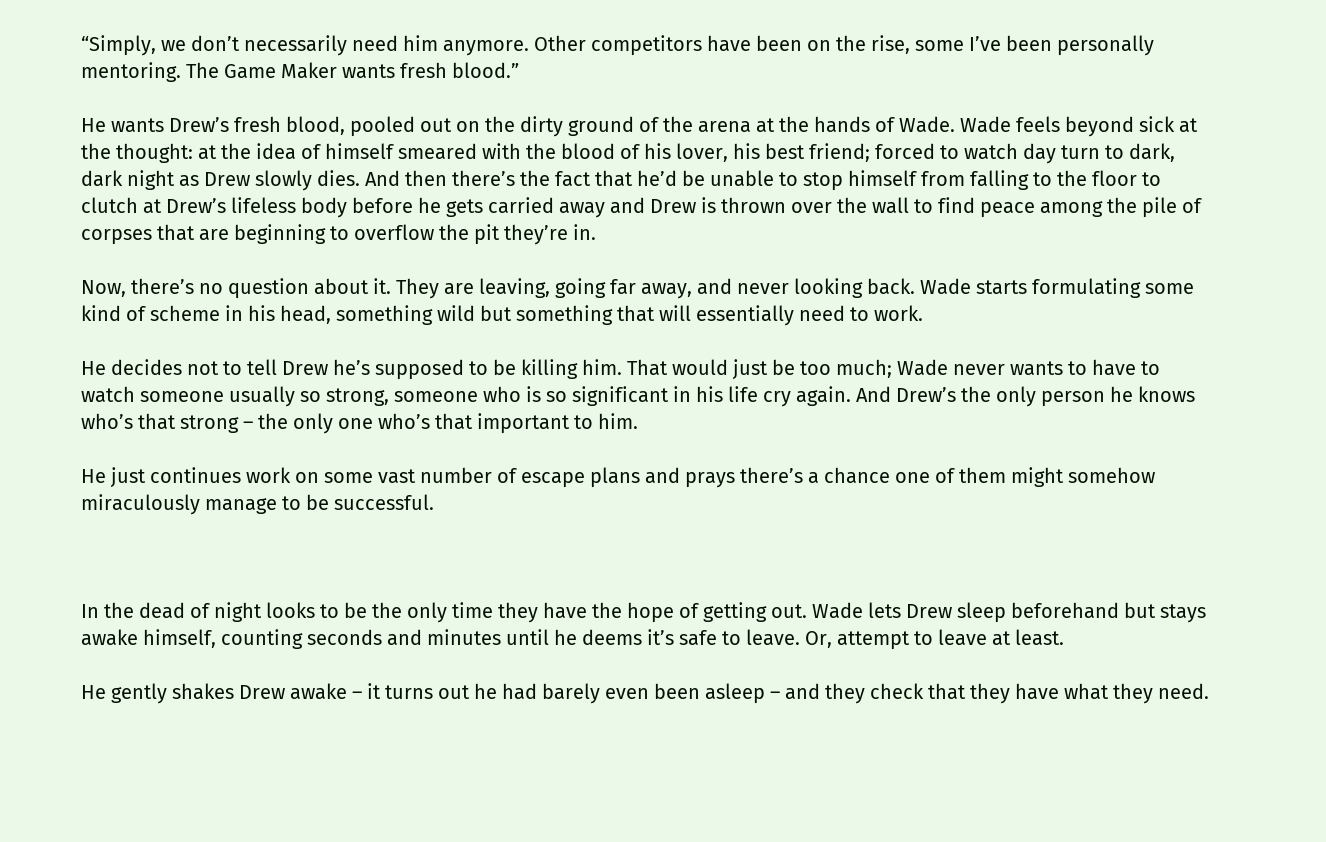“Simply, we don’t necessarily need him anymore. Other competitors have been on the rise, some I’ve been personally mentoring. The Game Maker wants fresh blood.”

He wants Drew’s fresh blood, pooled out on the dirty ground of the arena at the hands of Wade. Wade feels beyond sick at the thought: at the idea of himself smeared with the blood of his lover, his best friend; forced to watch day turn to dark, dark night as Drew slowly dies. And then there’s the fact that he’d be unable to stop himself from falling to the floor to clutch at Drew’s lifeless body before he gets carried away and Drew is thrown over the wall to find peace among the pile of corpses that are beginning to overflow the pit they’re in.

Now, there’s no question about it. They are leaving, going far away, and never looking back. Wade starts formulating some kind of scheme in his head, something wild but something that will essentially need to work.

He decides not to tell Drew he’s supposed to be killing him. That would just be too much; Wade never wants to have to watch someone usually so strong, someone who is so significant in his life cry again. And Drew’s the only person he knows who’s that strong – the only one who’s that important to him.

He just continues work on some vast number of escape plans and prays there’s a chance one of them might somehow miraculously manage to be successful.



In the dead of night looks to be the only time they have the hope of getting out. Wade lets Drew sleep beforehand but stays awake himself, counting seconds and minutes until he deems it’s safe to leave. Or, attempt to leave at least.

He gently shakes Drew awake – it turns out he had barely even been asleep – and they check that they have what they need.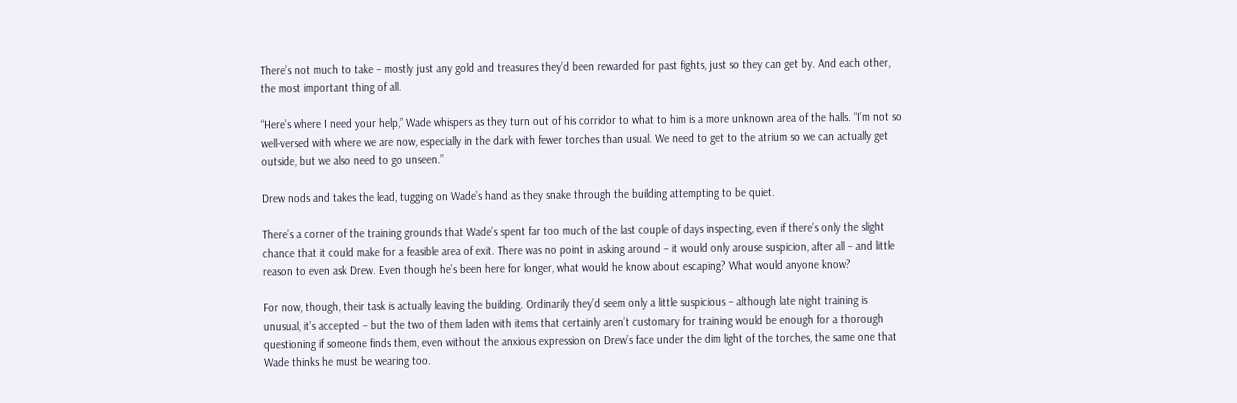There’s not much to take – mostly just any gold and treasures they’d been rewarded for past fights, just so they can get by. And each other, the most important thing of all.

“Here’s where I need your help,” Wade whispers as they turn out of his corridor to what to him is a more unknown area of the halls. “I’m not so well-versed with where we are now, especially in the dark with fewer torches than usual. We need to get to the atrium so we can actually get outside, but we also need to go unseen.”

Drew nods and takes the lead, tugging on Wade’s hand as they snake through the building attempting to be quiet.

There’s a corner of the training grounds that Wade’s spent far too much of the last couple of days inspecting, even if there’s only the slight chance that it could make for a feasible area of exit. There was no point in asking around – it would only arouse suspicion, after all – and little reason to even ask Drew. Even though he’s been here for longer, what would he know about escaping? What would anyone know?

For now, though, their task is actually leaving the building. Ordinarily they’d seem only a little suspicious – although late night training is unusual, it’s accepted – but the two of them laden with items that certainly aren’t customary for training would be enough for a thorough questioning if someone finds them, even without the anxious expression on Drew’s face under the dim light of the torches, the same one that Wade thinks he must be wearing too.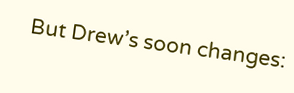But Drew’s soon changes: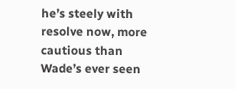he’s steely with resolve now, more cautious than Wade’s ever seen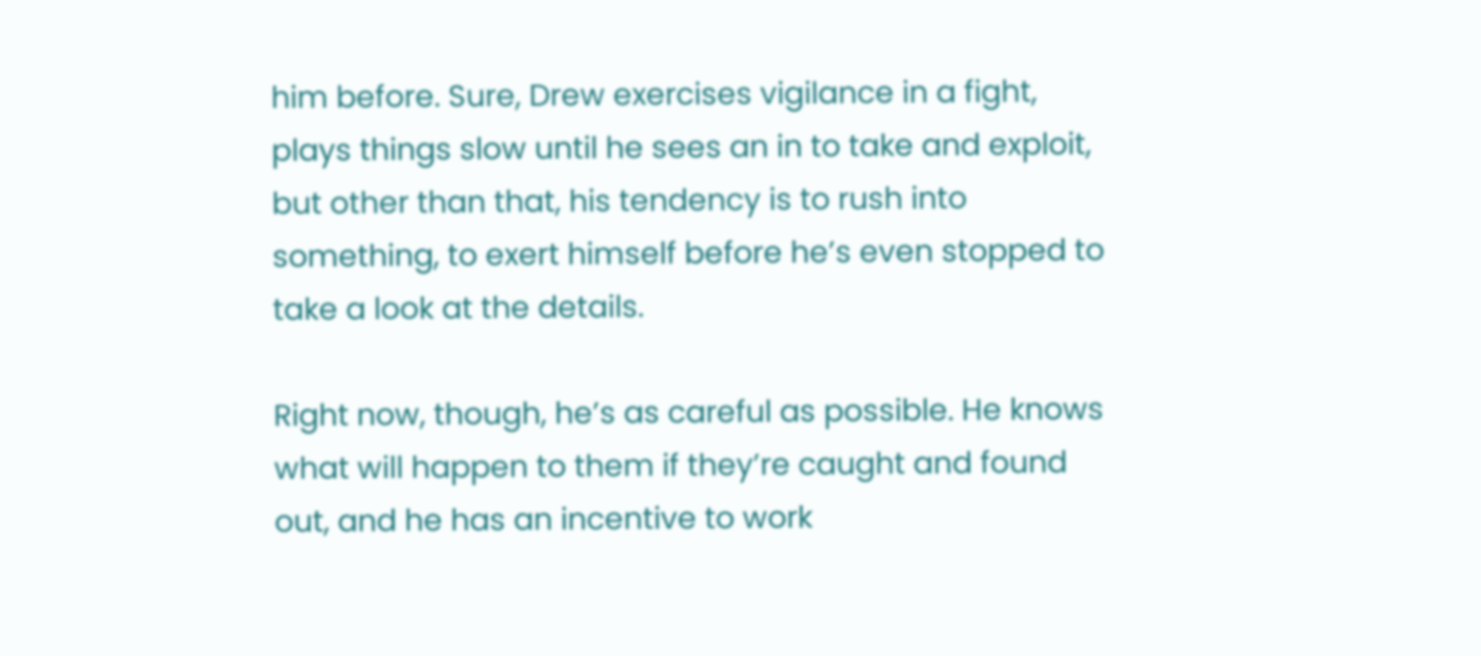him before. Sure, Drew exercises vigilance in a fight, plays things slow until he sees an in to take and exploit, but other than that, his tendency is to rush into something, to exert himself before he’s even stopped to take a look at the details.

Right now, though, he’s as careful as possible. He knows what will happen to them if they’re caught and found out, and he has an incentive to work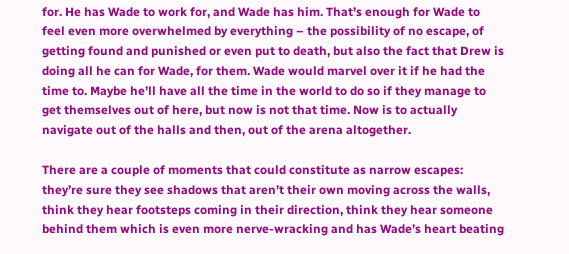for. He has Wade to work for, and Wade has him. That’s enough for Wade to feel even more overwhelmed by everything – the possibility of no escape, of getting found and punished or even put to death, but also the fact that Drew is doing all he can for Wade, for them. Wade would marvel over it if he had the time to. Maybe he’ll have all the time in the world to do so if they manage to get themselves out of here, but now is not that time. Now is to actually navigate out of the halls and then, out of the arena altogether.

There are a couple of moments that could constitute as narrow escapes: they’re sure they see shadows that aren’t their own moving across the walls, think they hear footsteps coming in their direction, think they hear someone behind them which is even more nerve-wracking and has Wade’s heart beating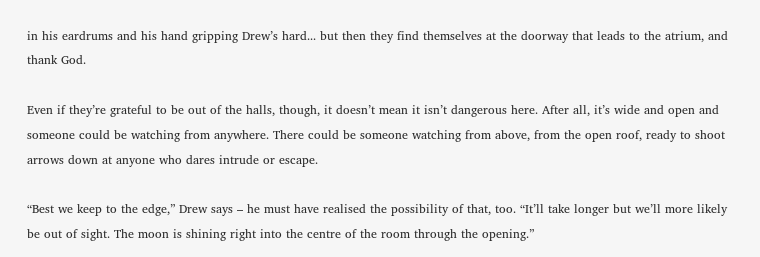in his eardrums and his hand gripping Drew’s hard... but then they find themselves at the doorway that leads to the atrium, and thank God.

Even if they’re grateful to be out of the halls, though, it doesn’t mean it isn’t dangerous here. After all, it’s wide and open and someone could be watching from anywhere. There could be someone watching from above, from the open roof, ready to shoot arrows down at anyone who dares intrude or escape.

“Best we keep to the edge,” Drew says – he must have realised the possibility of that, too. “It’ll take longer but we’ll more likely be out of sight. The moon is shining right into the centre of the room through the opening.”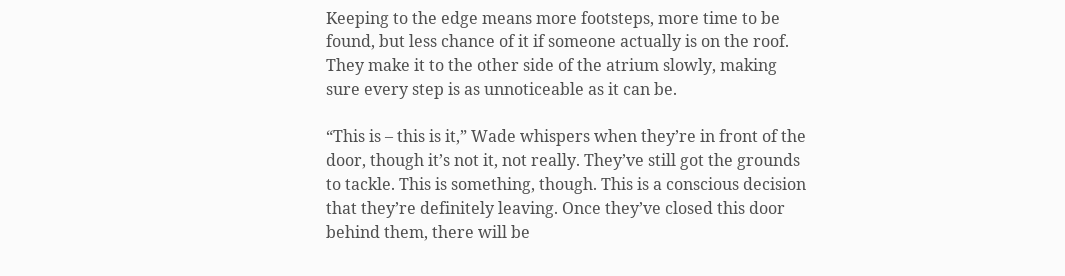Keeping to the edge means more footsteps, more time to be found, but less chance of it if someone actually is on the roof. They make it to the other side of the atrium slowly, making sure every step is as unnoticeable as it can be.

“This is – this is it,” Wade whispers when they’re in front of the door, though it’s not it, not really. They’ve still got the grounds to tackle. This is something, though. This is a conscious decision that they’re definitely leaving. Once they’ve closed this door behind them, there will be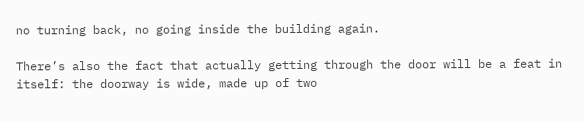no turning back, no going inside the building again.

There’s also the fact that actually getting through the door will be a feat in itself: the doorway is wide, made up of two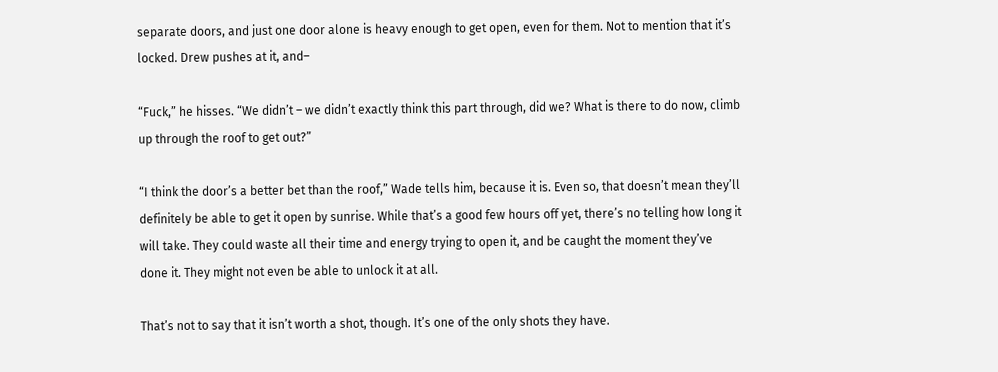separate doors, and just one door alone is heavy enough to get open, even for them. Not to mention that it’s locked. Drew pushes at it, and–

“Fuck,” he hisses. “We didn’t – we didn’t exactly think this part through, did we? What is there to do now, climb up through the roof to get out?”

“I think the door’s a better bet than the roof,” Wade tells him, because it is. Even so, that doesn’t mean they’ll definitely be able to get it open by sunrise. While that’s a good few hours off yet, there’s no telling how long it will take. They could waste all their time and energy trying to open it, and be caught the moment they’ve done it. They might not even be able to unlock it at all.

That’s not to say that it isn’t worth a shot, though. It’s one of the only shots they have.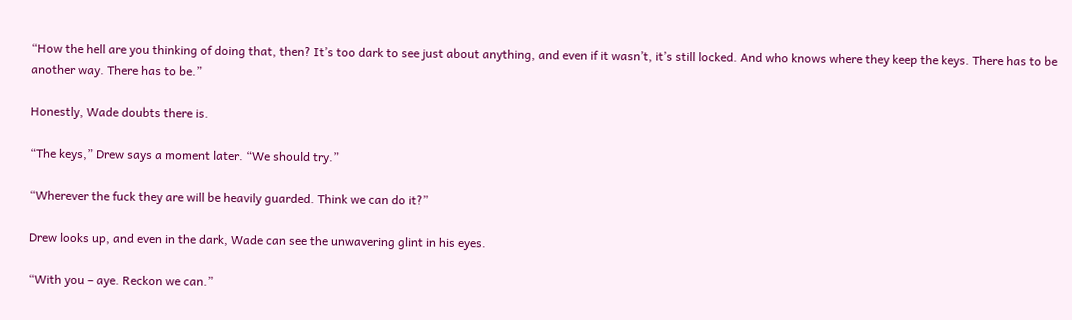“How the hell are you thinking of doing that, then? It’s too dark to see just about anything, and even if it wasn’t, it’s still locked. And who knows where they keep the keys. There has to be another way. There has to be.”

Honestly, Wade doubts there is.

“The keys,” Drew says a moment later. “We should try.”

“Wherever the fuck they are will be heavily guarded. Think we can do it?”

Drew looks up, and even in the dark, Wade can see the unwavering glint in his eyes.

“With you – aye. Reckon we can.”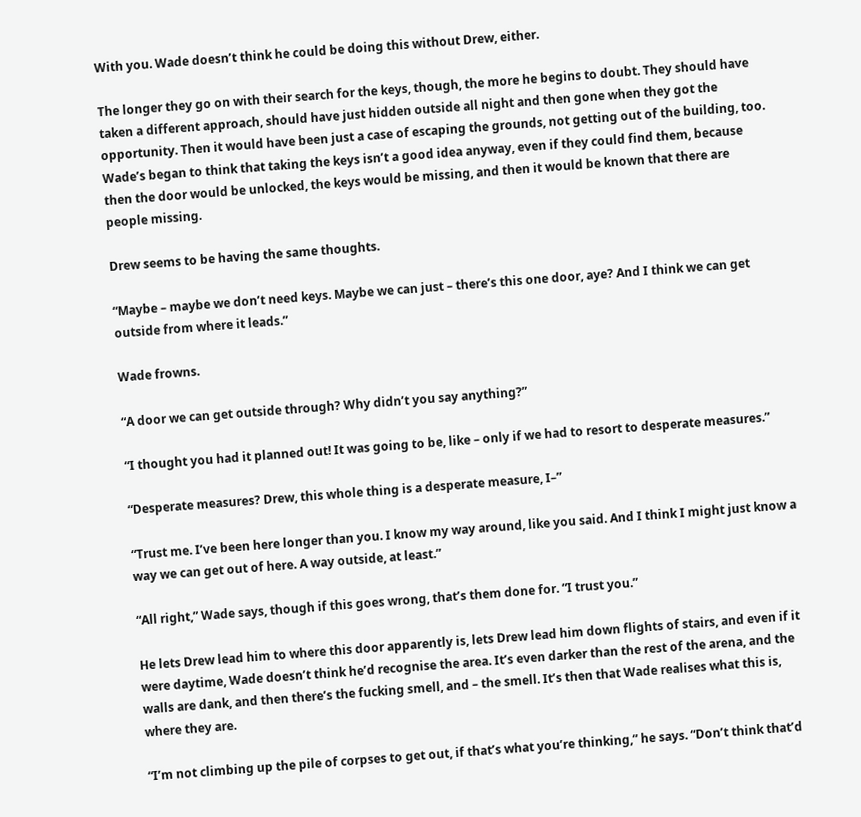With you. Wade doesn’t think he could be doing this without Drew, either.

The longer they go on with their search for the keys, though, the more he begins to doubt. They should have taken a different approach, should have just hidden outside all night and then gone when they got the opportunity. Then it would have been just a case of escaping the grounds, not getting out of the building, too. Wade’s began to think that taking the keys isn’t a good idea anyway, even if they could find them, because then the door would be unlocked, the keys would be missing, and then it would be known that there are people missing.

Drew seems to be having the same thoughts.

“Maybe – maybe we don’t need keys. Maybe we can just – there’s this one door, aye? And I think we can get outside from where it leads.”

Wade frowns.

“A door we can get outside through? Why didn’t you say anything?”

“I thought you had it planned out! It was going to be, like – only if we had to resort to desperate measures.”

“Desperate measures? Drew, this whole thing is a desperate measure, I–”

“Trust me. I’ve been here longer than you. I know my way around, like you said. And I think I might just know a way we can get out of here. A way outside, at least.”

“All right,” Wade says, though if this goes wrong, that’s them done for. “I trust you.”

He lets Drew lead him to where this door apparently is, lets Drew lead him down flights of stairs, and even if it were daytime, Wade doesn’t think he’d recognise the area. It’s even darker than the rest of the arena, and the walls are dank, and then there’s the fucking smell, and – the smell. It’s then that Wade realises what this is, where they are.

“I’m not climbing up the pile of corpses to get out, if that’s what you’re thinking,” he says. “Don’t think that’d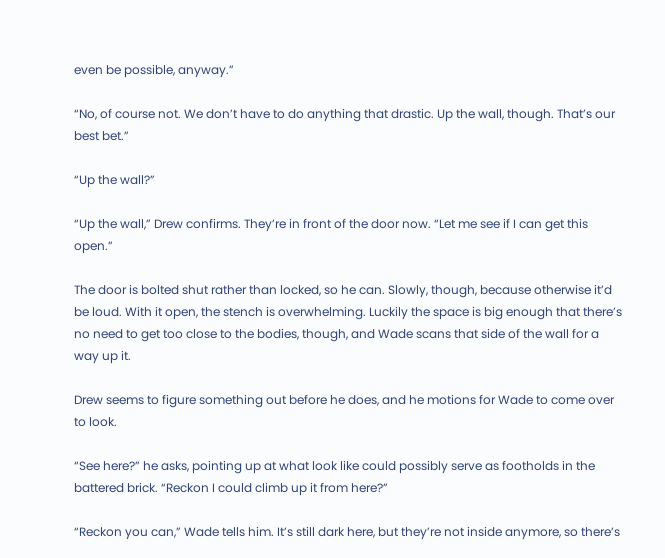even be possible, anyway.”

“No, of course not. We don’t have to do anything that drastic. Up the wall, though. That’s our best bet.”

“Up the wall?”

“Up the wall,” Drew confirms. They’re in front of the door now. “Let me see if I can get this open.”

The door is bolted shut rather than locked, so he can. Slowly, though, because otherwise it’d be loud. With it open, the stench is overwhelming. Luckily the space is big enough that there’s no need to get too close to the bodies, though, and Wade scans that side of the wall for a way up it.

Drew seems to figure something out before he does, and he motions for Wade to come over to look.

“See here?” he asks, pointing up at what look like could possibly serve as footholds in the battered brick. “Reckon I could climb up it from here?”

“Reckon you can,” Wade tells him. It’s still dark here, but they’re not inside anymore, so there’s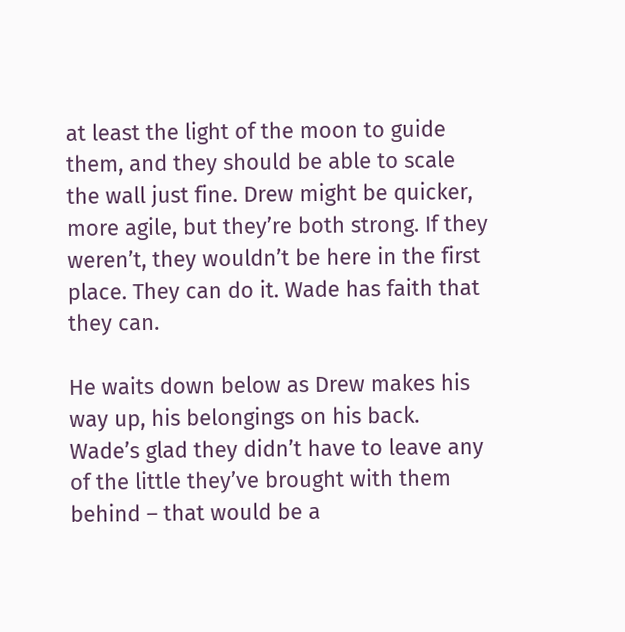at least the light of the moon to guide them, and they should be able to scale the wall just fine. Drew might be quicker, more agile, but they’re both strong. If they weren’t, they wouldn’t be here in the first place. They can do it. Wade has faith that they can.

He waits down below as Drew makes his way up, his belongings on his back. Wade’s glad they didn’t have to leave any of the little they’ve brought with them behind – that would be a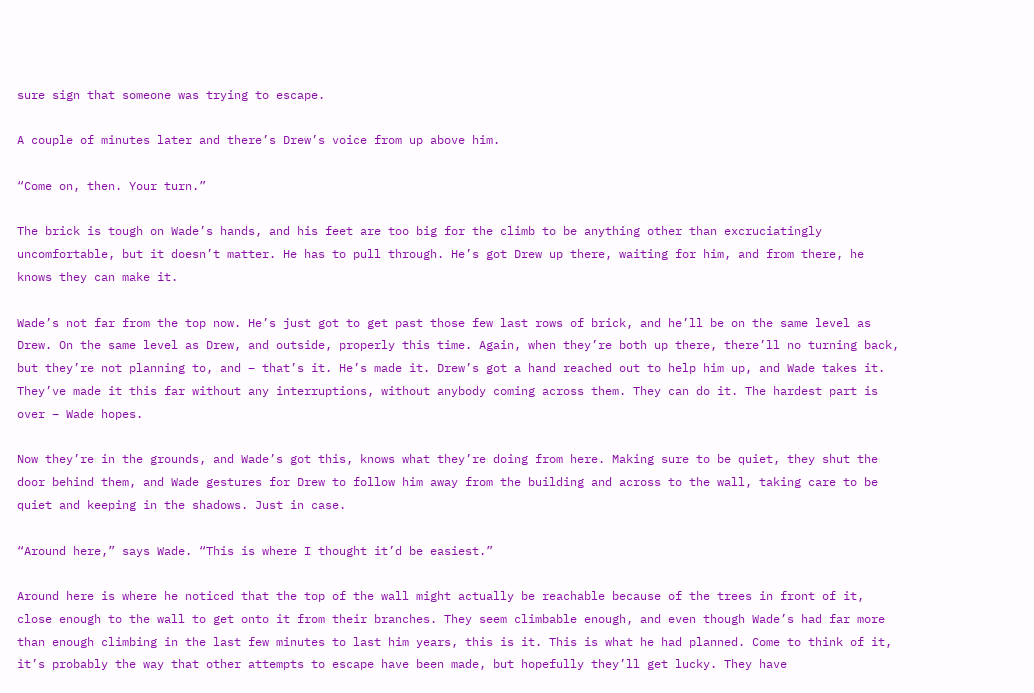sure sign that someone was trying to escape.

A couple of minutes later and there’s Drew’s voice from up above him.

“Come on, then. Your turn.”

The brick is tough on Wade’s hands, and his feet are too big for the climb to be anything other than excruciatingly uncomfortable, but it doesn’t matter. He has to pull through. He’s got Drew up there, waiting for him, and from there, he knows they can make it.

Wade’s not far from the top now. He’s just got to get past those few last rows of brick, and he’ll be on the same level as Drew. On the same level as Drew, and outside, properly this time. Again, when they’re both up there, there’ll no turning back, but they’re not planning to, and – that’s it. He’s made it. Drew’s got a hand reached out to help him up, and Wade takes it. They’ve made it this far without any interruptions, without anybody coming across them. They can do it. The hardest part is over – Wade hopes.

Now they’re in the grounds, and Wade’s got this, knows what they’re doing from here. Making sure to be quiet, they shut the door behind them, and Wade gestures for Drew to follow him away from the building and across to the wall, taking care to be quiet and keeping in the shadows. Just in case.

“Around here,” says Wade. “This is where I thought it’d be easiest.”

Around here is where he noticed that the top of the wall might actually be reachable because of the trees in front of it, close enough to the wall to get onto it from their branches. They seem climbable enough, and even though Wade’s had far more than enough climbing in the last few minutes to last him years, this is it. This is what he had planned. Come to think of it, it’s probably the way that other attempts to escape have been made, but hopefully they’ll get lucky. They have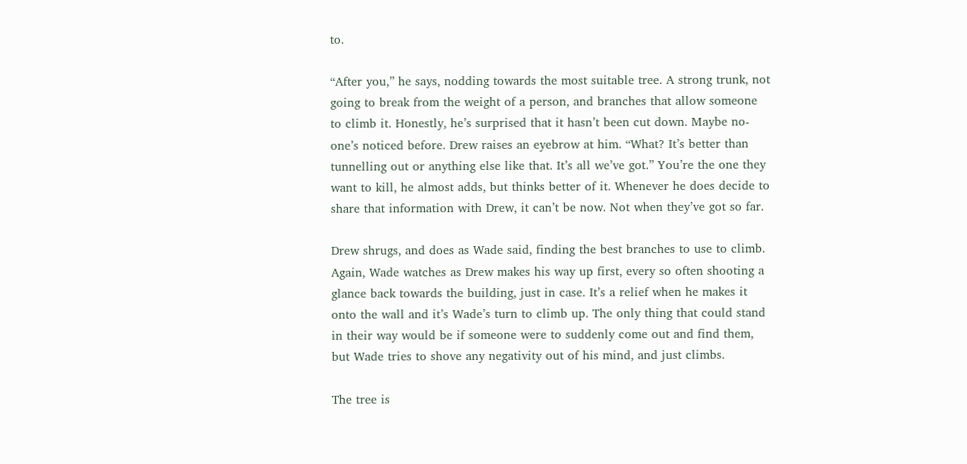to.

“After you,” he says, nodding towards the most suitable tree. A strong trunk, not going to break from the weight of a person, and branches that allow someone to climb it. Honestly, he’s surprised that it hasn’t been cut down. Maybe no-one’s noticed before. Drew raises an eyebrow at him. “What? It’s better than tunnelling out or anything else like that. It’s all we’ve got.” You’re the one they want to kill, he almost adds, but thinks better of it. Whenever he does decide to share that information with Drew, it can’t be now. Not when they’ve got so far.

Drew shrugs, and does as Wade said, finding the best branches to use to climb. Again, Wade watches as Drew makes his way up first, every so often shooting a glance back towards the building, just in case. It’s a relief when he makes it onto the wall and it’s Wade’s turn to climb up. The only thing that could stand in their way would be if someone were to suddenly come out and find them, but Wade tries to shove any negativity out of his mind, and just climbs.

The tree is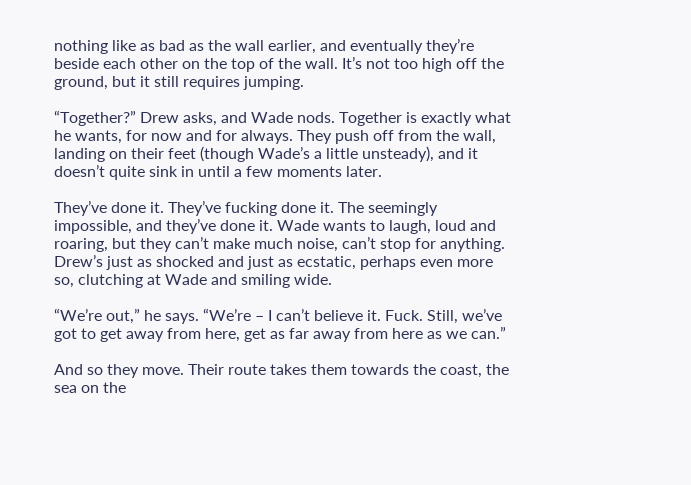nothing like as bad as the wall earlier, and eventually they’re beside each other on the top of the wall. It’s not too high off the ground, but it still requires jumping.

“Together?” Drew asks, and Wade nods. Together is exactly what he wants, for now and for always. They push off from the wall, landing on their feet (though Wade’s a little unsteady), and it doesn’t quite sink in until a few moments later.

They’ve done it. They’ve fucking done it. The seemingly impossible, and they’ve done it. Wade wants to laugh, loud and roaring, but they can’t make much noise, can’t stop for anything. Drew’s just as shocked and just as ecstatic, perhaps even more so, clutching at Wade and smiling wide.

“We’re out,” he says. “We’re – I can’t believe it. Fuck. Still, we’ve got to get away from here, get as far away from here as we can.”

And so they move. Their route takes them towards the coast, the sea on the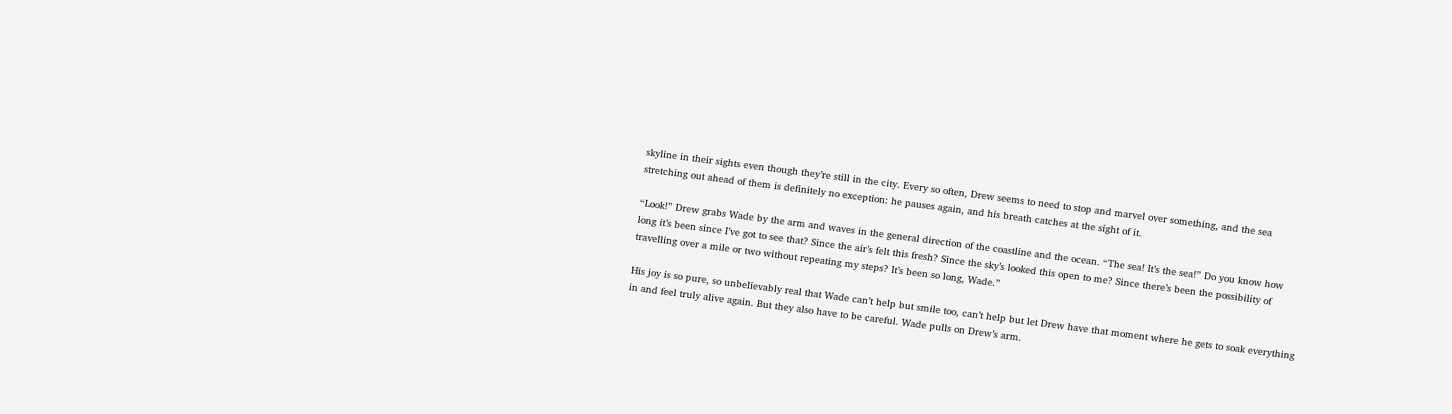skyline in their sights even though they’re still in the city. Every so often, Drew seems to need to stop and marvel over something, and the sea stretching out ahead of them is definitely no exception: he pauses again, and his breath catches at the sight of it.

“Look!” Drew grabs Wade by the arm and waves in the general direction of the coastline and the ocean. “The sea! It’s the sea!” Do you know how long it’s been since I’ve got to see that? Since the air’s felt this fresh? Since the sky’s looked this open to me? Since there’s been the possibility of travelling over a mile or two without repeating my steps? It’s been so long, Wade.”

His joy is so pure, so unbelievably real that Wade can’t help but smile too, can’t help but let Drew have that moment where he gets to soak everything in and feel truly alive again. But they also have to be careful. Wade pulls on Drew’s arm.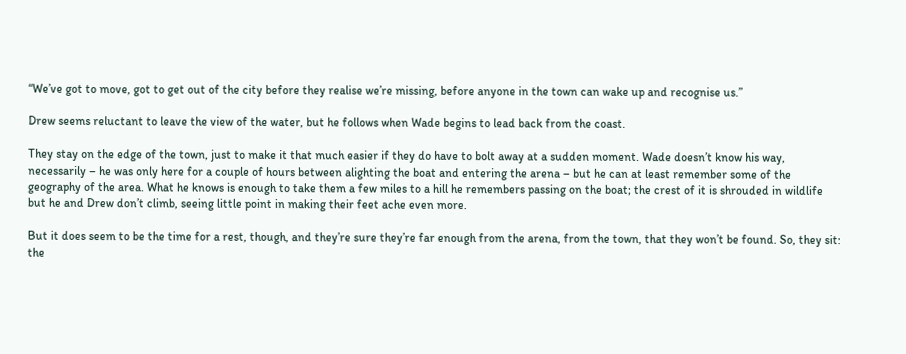“We’ve got to move, got to get out of the city before they realise we’re missing, before anyone in the town can wake up and recognise us.”

Drew seems reluctant to leave the view of the water, but he follows when Wade begins to lead back from the coast.

They stay on the edge of the town, just to make it that much easier if they do have to bolt away at a sudden moment. Wade doesn’t know his way, necessarily – he was only here for a couple of hours between alighting the boat and entering the arena – but he can at least remember some of the geography of the area. What he knows is enough to take them a few miles to a hill he remembers passing on the boat; the crest of it is shrouded in wildlife but he and Drew don’t climb, seeing little point in making their feet ache even more.

But it does seem to be the time for a rest, though, and they’re sure they’re far enough from the arena, from the town, that they won’t be found. So, they sit: the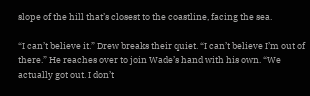slope of the hill that’s closest to the coastline, facing the sea.

“I can’t believe it.” Drew breaks their quiet. “I can’t believe I’m out of there.” He reaches over to join Wade’s hand with his own. “We actually got out. I don’t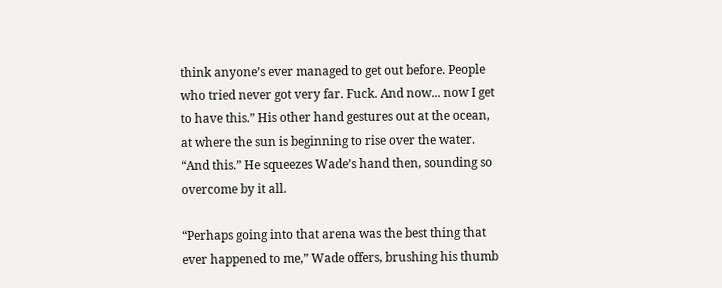think anyone’s ever managed to get out before. People who tried never got very far. Fuck. And now... now I get to have this.” His other hand gestures out at the ocean, at where the sun is beginning to rise over the water. “And this.” He squeezes Wade’s hand then, sounding so overcome by it all.

“Perhaps going into that arena was the best thing that ever happened to me,” Wade offers, brushing his thumb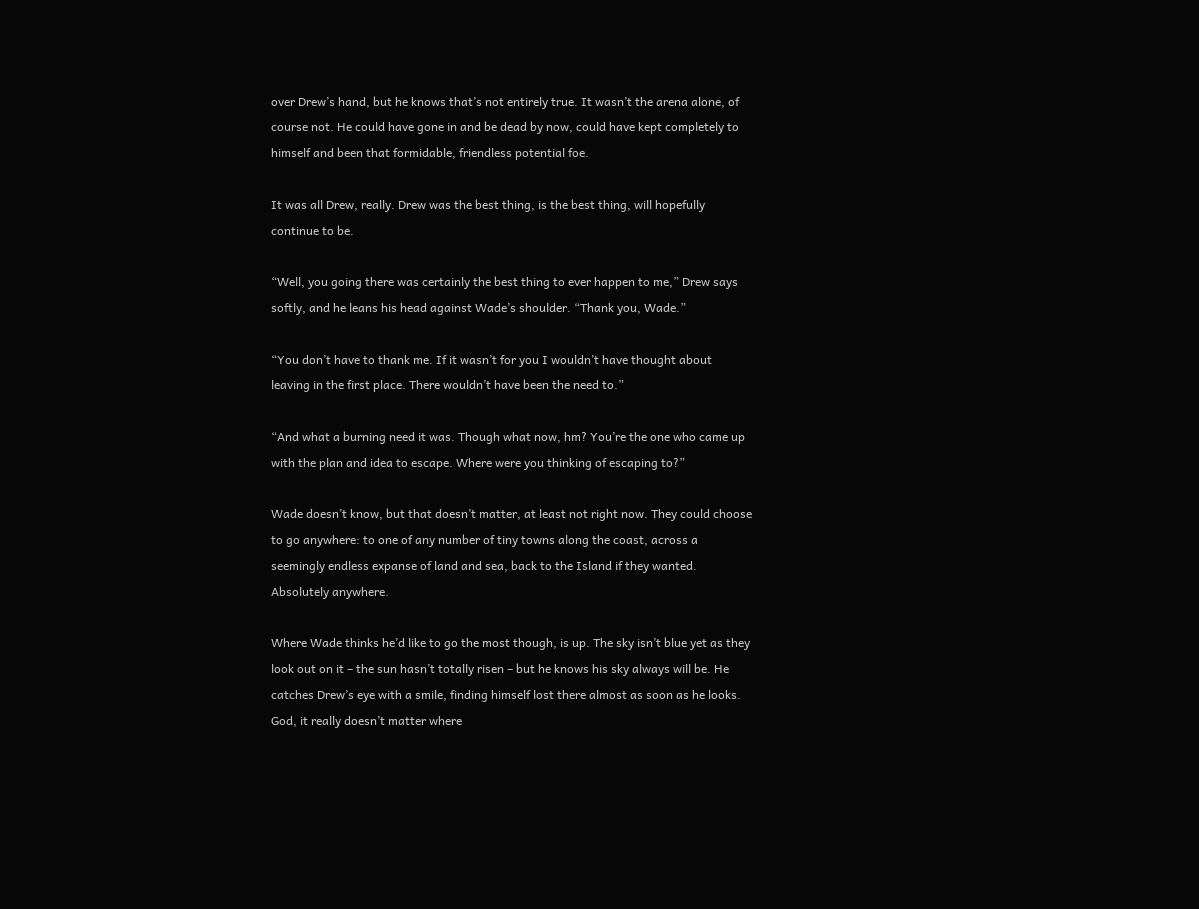over Drew’s hand, but he knows that’s not entirely true. It wasn’t the arena alone, of course not. He could have gone in and be dead by now, could have kept completely to himself and been that formidable, friendless potential foe.

It was all Drew, really. Drew was the best thing, is the best thing, will hopefully continue to be.

“Well, you going there was certainly the best thing to ever happen to me,” Drew says softly, and he leans his head against Wade’s shoulder. “Thank you, Wade.”

“You don’t have to thank me. If it wasn’t for you I wouldn’t have thought about leaving in the first place. There wouldn’t have been the need to.”

“And what a burning need it was. Though what now, hm? You’re the one who came up with the plan and idea to escape. Where were you thinking of escaping to?”

Wade doesn’t know, but that doesn’t matter, at least not right now. They could choose to go anywhere: to one of any number of tiny towns along the coast, across a seemingly endless expanse of land and sea, back to the Island if they wanted. Absolutely anywhere.

Where Wade thinks he’d like to go the most though, is up. The sky isn’t blue yet as they look out on it – the sun hasn’t totally risen – but he knows his sky always will be. He catches Drew’s eye with a smile, finding himself lost there almost as soon as he looks. God, it really doesn’t matter where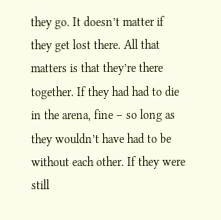they go. It doesn’t matter if they get lost there. All that matters is that they’re there together. If they had had to die in the arena, fine – so long as they wouldn’t have had to be without each other. If they were still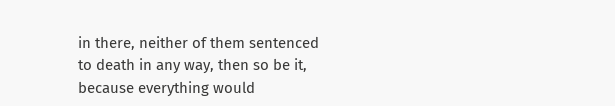in there, neither of them sentenced to death in any way, then so be it, because everything would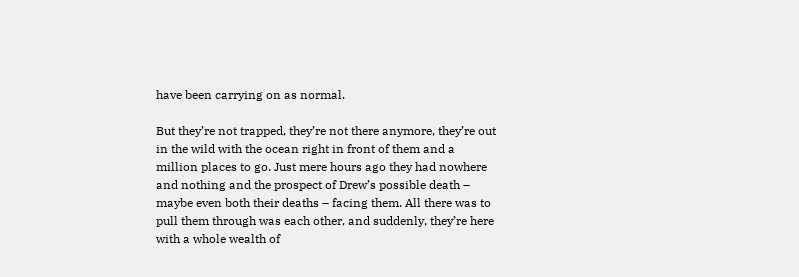have been carrying on as normal.

But they’re not trapped, they’re not there anymore, they’re out in the wild with the ocean right in front of them and a million places to go. Just mere hours ago they had nowhere and nothing and the prospect of Drew’s possible death – maybe even both their deaths – facing them. All there was to pull them through was each other, and suddenly, they’re here with a whole wealth of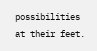possibilities at their feet.